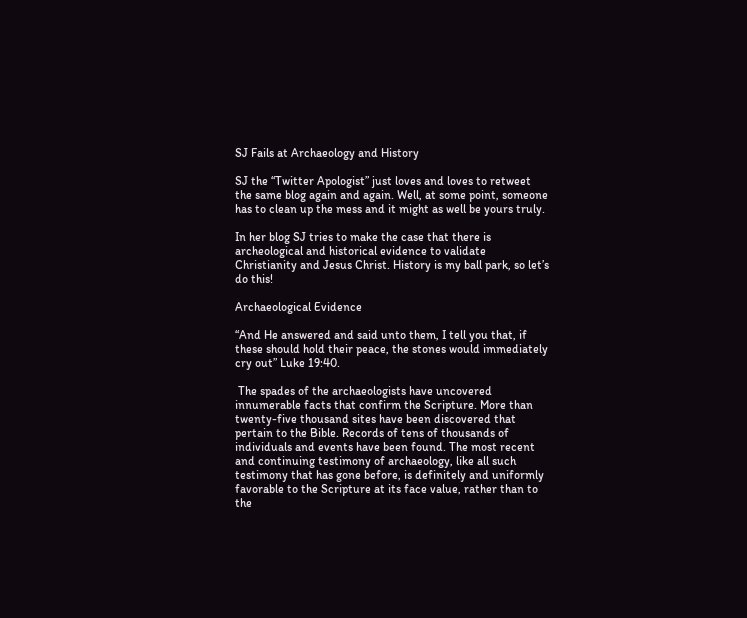SJ Fails at Archaeology and History

SJ the “Twitter Apologist” just loves and loves to retweet the same blog again and again. Well, at some point, someone has to clean up the mess and it might as well be yours truly.

In her blog SJ tries to make the case that there is archeological and historical evidence to validate Christianity and Jesus Christ. History is my ball park, so let’s do this!

Archaeological Evidence

“And He answered and said unto them, I tell you that, if these should hold their peace, the stones would immediately cry out” Luke 19:40.

 The spades of the archaeologists have uncovered innumerable facts that confirm the Scripture. More than twenty-five thousand sites have been discovered that pertain to the Bible. Records of tens of thousands of individuals and events have been found. The most recent and continuing testimony of archaeology, like all such testimony that has gone before, is definitely and uniformly favorable to the Scripture at its face value, rather than to the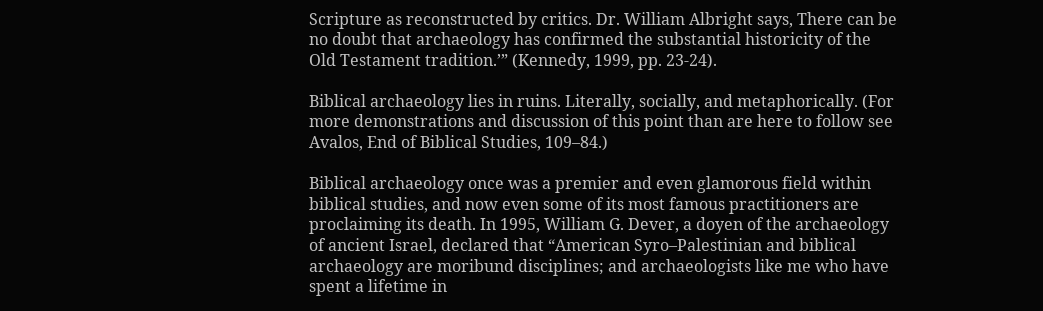Scripture as reconstructed by critics. Dr. William Albright says, There can be no doubt that archaeology has confirmed the substantial historicity of the Old Testament tradition.’” (Kennedy, 1999, pp. 23-24).

Biblical archaeology lies in ruins. Literally, socially, and metaphorically. (For more demonstrations and discussion of this point than are here to follow see Avalos, End of Biblical Studies, 109–84.)

Biblical archaeology once was a premier and even glamorous field within biblical studies, and now even some of its most famous practitioners are proclaiming its death. In 1995, William G. Dever, a doyen of the archaeology of ancient Israel, declared that “American Syro–Palestinian and biblical archaeology are moribund disciplines; and archaeologists like me who have spent a lifetime in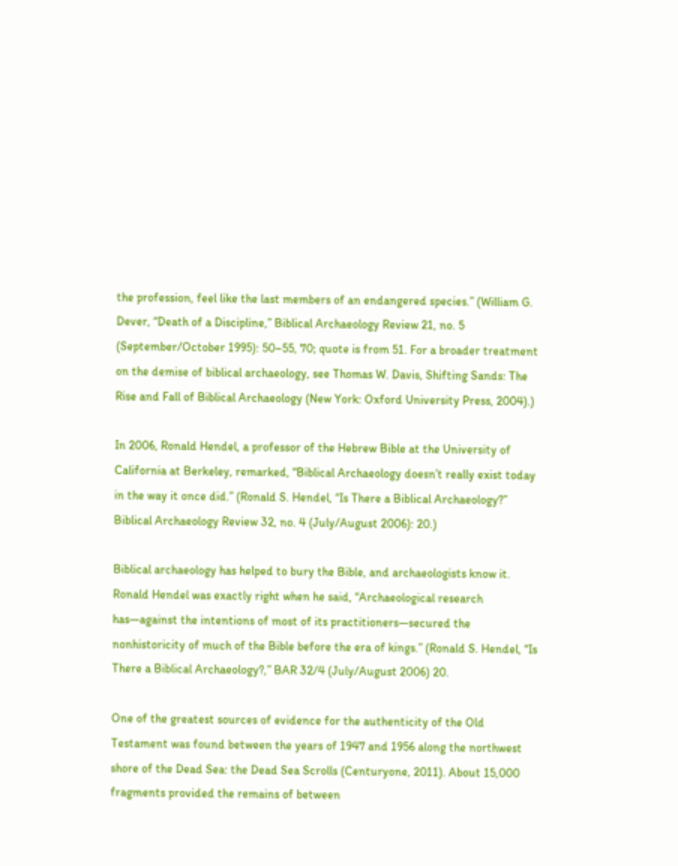the profession, feel like the last members of an endangered species.” (William G. Dever, “Death of a Discipline,” Biblical Archaeology Review 21, no. 5 (September/October 1995): 50–55, 70; quote is from 51. For a broader treatment on the demise of biblical archaeology, see Thomas W. Davis, Shifting Sands: The Rise and Fall of Biblical Archaeology (New York: Oxford University Press, 2004).)

In 2006, Ronald Hendel, a professor of the Hebrew Bible at the University of California at Berkeley, remarked, “Biblical Archaeology doesn’t really exist today in the way it once did.” (Ronald S. Hendel, “Is There a Biblical Archaeology?” Biblical Archaeology Review 32, no. 4 (July/August 2006): 20.)

Biblical archaeology has helped to bury the Bible, and archaeologists know it. Ronald Hendel was exactly right when he said, “Archaeological research has—against the intentions of most of its practitioners—secured the nonhistoricity of much of the Bible before the era of kings.” (Ronald S. Hendel, “Is There a Biblical Archaeology?,” BAR 32/4 (July/August 2006) 20.

One of the greatest sources of evidence for the authenticity of the Old Testament was found between the years of 1947 and 1956 along the northwest shore of the Dead Sea: the Dead Sea Scrolls (Centuryone, 2011). About 15,000 fragments provided the remains of between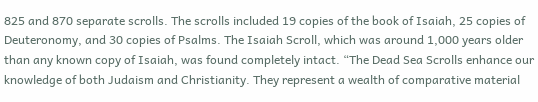825 and 870 separate scrolls. The scrolls included 19 copies of the book of Isaiah, 25 copies of Deuteronomy, and 30 copies of Psalms. The Isaiah Scroll, which was around 1,000 years older than any known copy of Isaiah, was found completely intact. “The Dead Sea Scrolls enhance our knowledge of both Judaism and Christianity. They represent a wealth of comparative material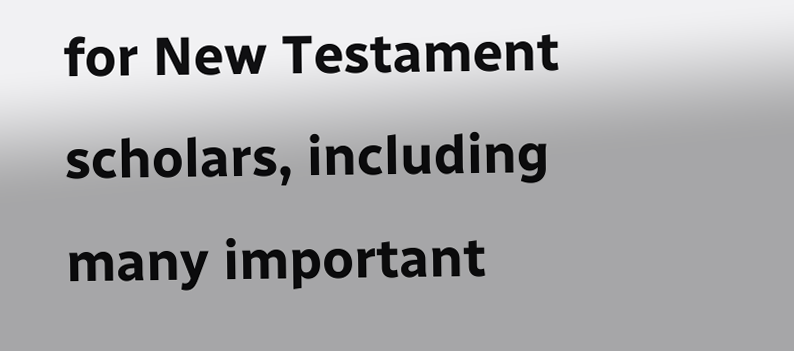for New Testament scholars, including many important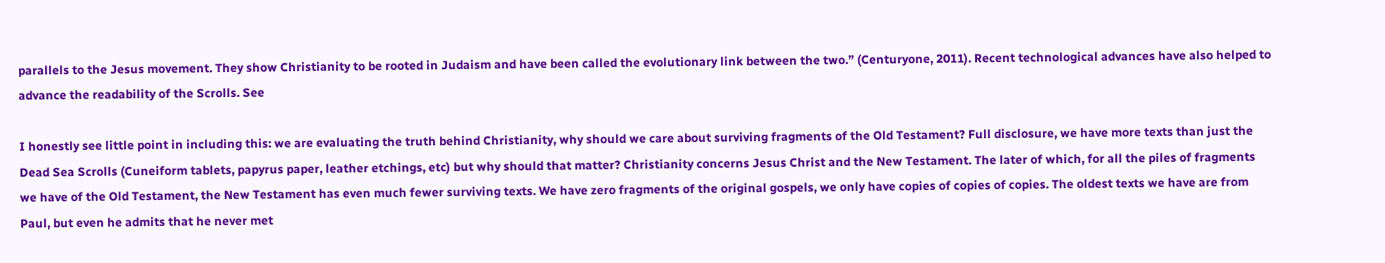parallels to the Jesus movement. They show Christianity to be rooted in Judaism and have been called the evolutionary link between the two.” (Centuryone, 2011). Recent technological advances have also helped to advance the readability of the Scrolls. See

I honestly see little point in including this: we are evaluating the truth behind Christianity, why should we care about surviving fragments of the Old Testament? Full disclosure, we have more texts than just the Dead Sea Scrolls (Cuneiform tablets, papyrus paper, leather etchings, etc) but why should that matter? Christianity concerns Jesus Christ and the New Testament. The later of which, for all the piles of fragments we have of the Old Testament, the New Testament has even much fewer surviving texts. We have zero fragments of the original gospels, we only have copies of copies of copies. The oldest texts we have are from Paul, but even he admits that he never met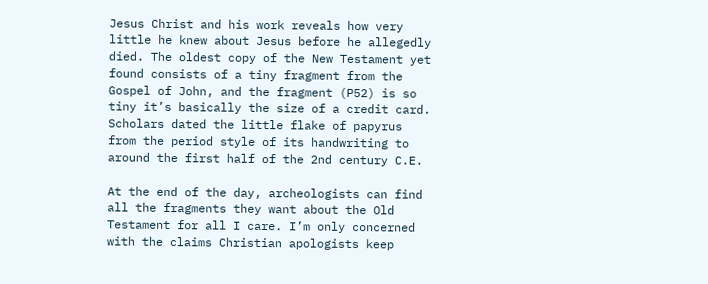Jesus Christ and his work reveals how very little he knew about Jesus before he allegedly died. The oldest copy of the New Testament yet found consists of a tiny fragment from the Gospel of John, and the fragment (P52) is so tiny it’s basically the size of a credit card. Scholars dated the little flake of papyrus from the period style of its handwriting to around the first half of the 2nd century C.E.

At the end of the day, archeologists can find all the fragments they want about the Old Testament for all I care. I’m only concerned with the claims Christian apologists keep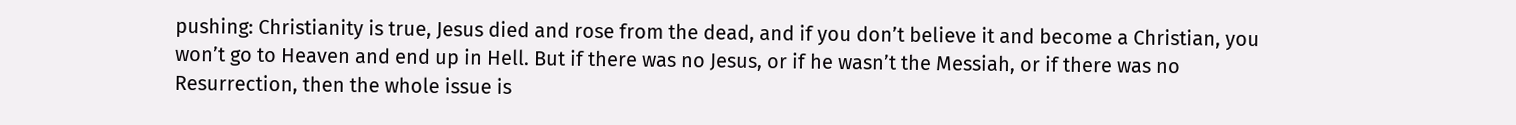pushing: Christianity is true, Jesus died and rose from the dead, and if you don’t believe it and become a Christian, you won’t go to Heaven and end up in Hell. But if there was no Jesus, or if he wasn’t the Messiah, or if there was no Resurrection, then the whole issue is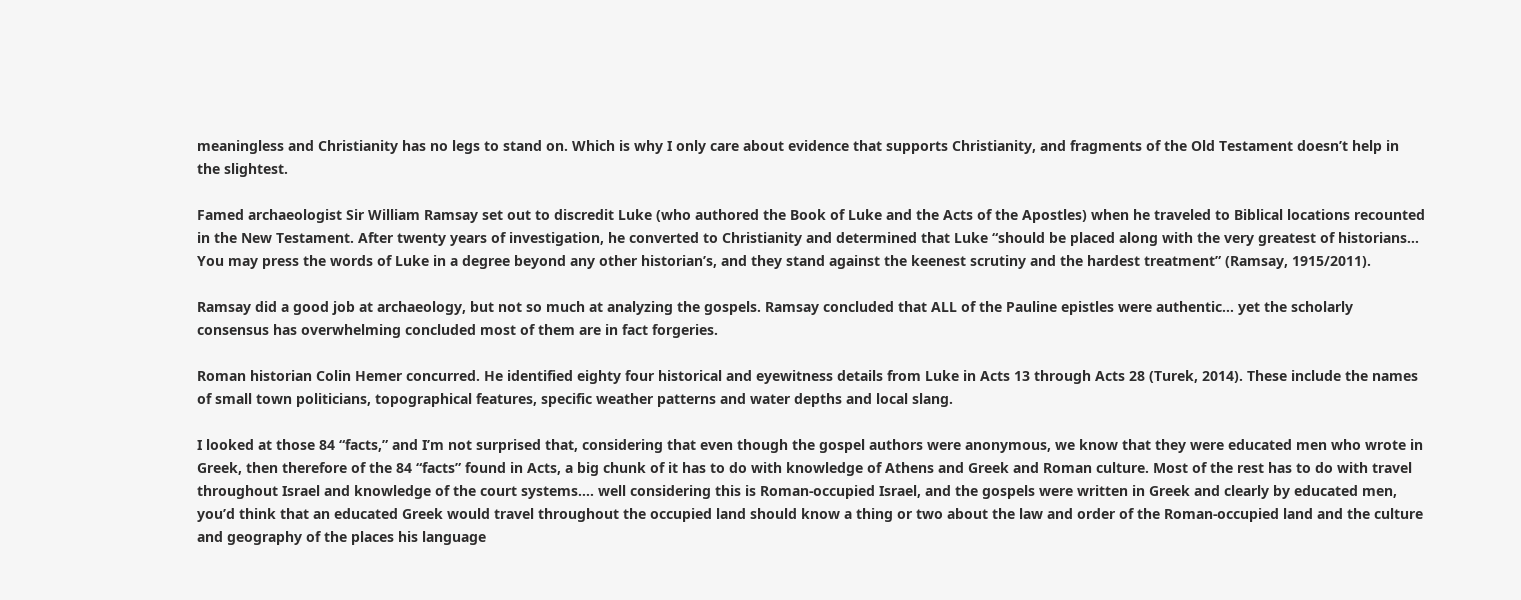meaningless and Christianity has no legs to stand on. Which is why I only care about evidence that supports Christianity, and fragments of the Old Testament doesn’t help in the slightest.

Famed archaeologist Sir William Ramsay set out to discredit Luke (who authored the Book of Luke and the Acts of the Apostles) when he traveled to Biblical locations recounted in the New Testament. After twenty years of investigation, he converted to Christianity and determined that Luke “should be placed along with the very greatest of historians… You may press the words of Luke in a degree beyond any other historian’s, and they stand against the keenest scrutiny and the hardest treatment” (Ramsay, 1915/2011).

Ramsay did a good job at archaeology, but not so much at analyzing the gospels. Ramsay concluded that ALL of the Pauline epistles were authentic… yet the scholarly consensus has overwhelming concluded most of them are in fact forgeries.

Roman historian Colin Hemer concurred. He identified eighty four historical and eyewitness details from Luke in Acts 13 through Acts 28 (Turek, 2014). These include the names of small town politicians, topographical features, specific weather patterns and water depths and local slang.

I looked at those 84 “facts,” and I’m not surprised that, considering that even though the gospel authors were anonymous, we know that they were educated men who wrote in Greek, then therefore of the 84 “facts” found in Acts, a big chunk of it has to do with knowledge of Athens and Greek and Roman culture. Most of the rest has to do with travel throughout Israel and knowledge of the court systems…. well considering this is Roman-occupied Israel, and the gospels were written in Greek and clearly by educated men, you’d think that an educated Greek would travel throughout the occupied land should know a thing or two about the law and order of the Roman-occupied land and the culture and geography of the places his language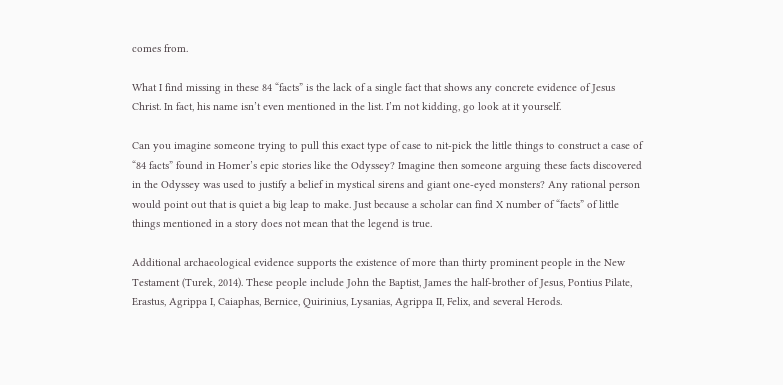comes from.

What I find missing in these 84 “facts” is the lack of a single fact that shows any concrete evidence of Jesus Christ. In fact, his name isn’t even mentioned in the list. I’m not kidding, go look at it yourself.

Can you imagine someone trying to pull this exact type of case to nit-pick the little things to construct a case of “84 facts” found in Homer’s epic stories like the Odyssey? Imagine then someone arguing these facts discovered in the Odyssey was used to justify a belief in mystical sirens and giant one-eyed monsters? Any rational person would point out that is quiet a big leap to make. Just because a scholar can find X number of “facts” of little things mentioned in a story does not mean that the legend is true.

Additional archaeological evidence supports the existence of more than thirty prominent people in the New Testament (Turek, 2014). These people include John the Baptist, James the half-brother of Jesus, Pontius Pilate, Erastus, Agrippa I, Caiaphas, Bernice, Quirinius, Lysanias, Agrippa II, Felix, and several Herods.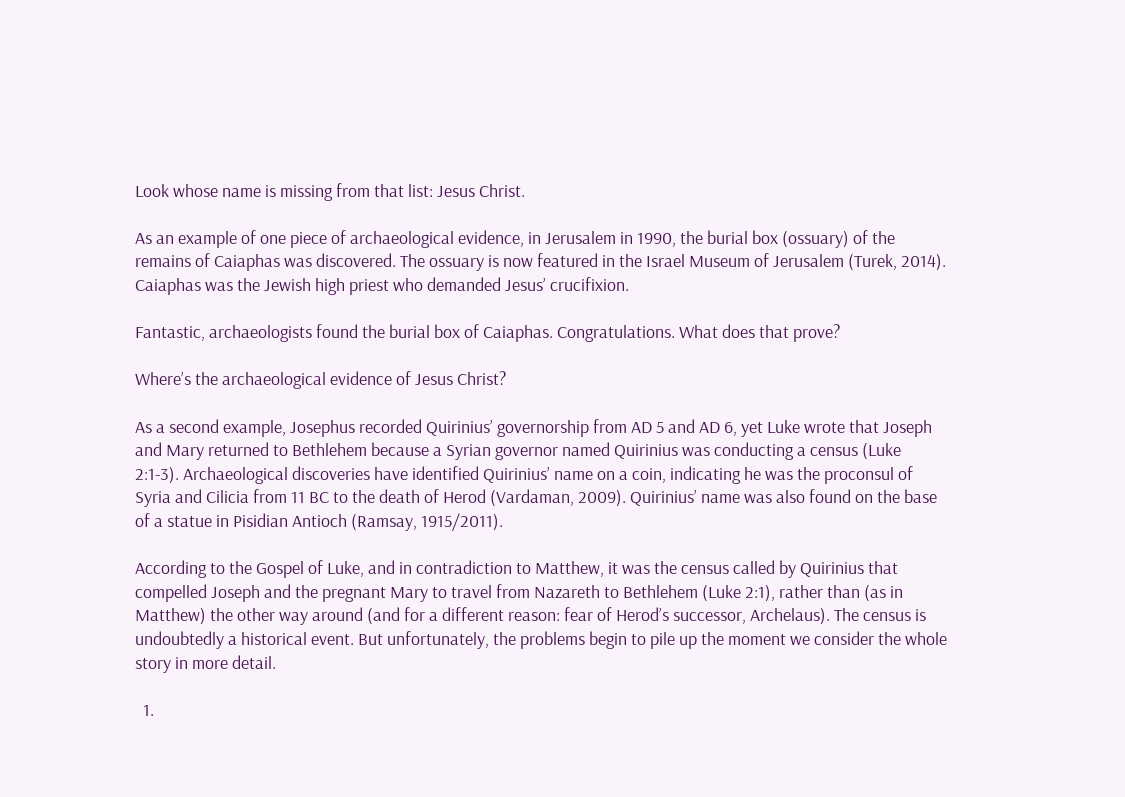Look whose name is missing from that list: Jesus Christ.

As an example of one piece of archaeological evidence, in Jerusalem in 1990, the burial box (ossuary) of the remains of Caiaphas was discovered. The ossuary is now featured in the Israel Museum of Jerusalem (Turek, 2014). Caiaphas was the Jewish high priest who demanded Jesus’ crucifixion.

Fantastic, archaeologists found the burial box of Caiaphas. Congratulations. What does that prove?

Where’s the archaeological evidence of Jesus Christ?

As a second example, Josephus recorded Quirinius’ governorship from AD 5 and AD 6, yet Luke wrote that Joseph and Mary returned to Bethlehem because a Syrian governor named Quirinius was conducting a census (Luke 2:1-3). Archaeological discoveries have identified Quirinius’ name on a coin, indicating he was the proconsul of Syria and Cilicia from 11 BC to the death of Herod (Vardaman, 2009). Quirinius’ name was also found on the base of a statue in Pisidian Antioch (Ramsay, 1915/2011).

According to the Gospel of Luke, and in contradiction to Matthew, it was the census called by Quirinius that compelled Joseph and the pregnant Mary to travel from Nazareth to Bethlehem (Luke 2:1), rather than (as in Matthew) the other way around (and for a different reason: fear of Herod’s successor, Archelaus). The census is undoubtedly a historical event. But unfortunately, the problems begin to pile up the moment we consider the whole story in more detail.

  1.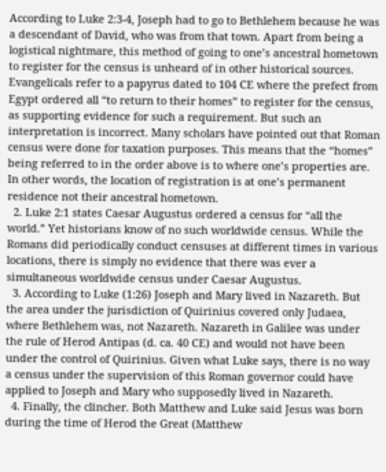According to Luke 2:3-4, Joseph had to go to Bethlehem because he was a descendant of David, who was from that town. Apart from being a logistical nightmare, this method of going to one’s ancestral hometown to register for the census is unheard of in other historical sources. Evangelicals refer to a papyrus dated to 104 CE where the prefect from Egypt ordered all “to return to their homes” to register for the census, as supporting evidence for such a requirement. But such an interpretation is incorrect. Many scholars have pointed out that Roman census were done for taxation purposes. This means that the “homes” being referred to in the order above is to where one’s properties are. In other words, the location of registration is at one’s permanent residence not their ancestral hometown.
  2. Luke 2:1 states Caesar Augustus ordered a census for “all the world.” Yet historians know of no such worldwide census. While the Romans did periodically conduct censuses at different times in various locations, there is simply no evidence that there was ever a simultaneous worldwide census under Caesar Augustus.
  3. According to Luke (1:26) Joseph and Mary lived in Nazareth. But the area under the jurisdiction of Quirinius covered only Judaea, where Bethlehem was, not Nazareth. Nazareth in Galilee was under the rule of Herod Antipas (d. ca. 40 CE) and would not have been under the control of Quirinius. Given what Luke says, there is no way a census under the supervision of this Roman governor could have applied to Joseph and Mary who supposedly lived in Nazareth.
  4. Finally, the clincher. Both Matthew and Luke said Jesus was born during the time of Herod the Great (Matthew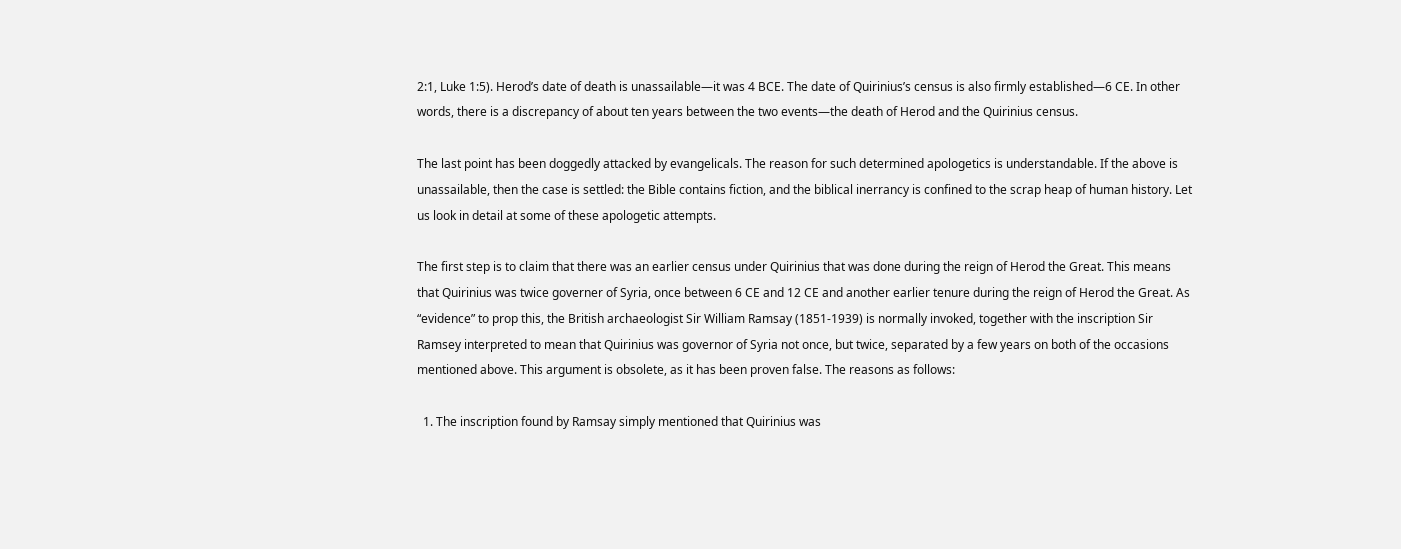2:1, Luke 1:5). Herod’s date of death is unassailable—it was 4 BCE. The date of Quirinius’s census is also firmly established—6 CE. In other words, there is a discrepancy of about ten years between the two events—the death of Herod and the Quirinius census.

The last point has been doggedly attacked by evangelicals. The reason for such determined apologetics is understandable. If the above is unassailable, then the case is settled: the Bible contains fiction, and the biblical inerrancy is confined to the scrap heap of human history. Let us look in detail at some of these apologetic attempts.

The first step is to claim that there was an earlier census under Quirinius that was done during the reign of Herod the Great. This means that Quirinius was twice governer of Syria, once between 6 CE and 12 CE and another earlier tenure during the reign of Herod the Great. As “evidence” to prop this, the British archaeologist Sir William Ramsay (1851-1939) is normally invoked, together with the inscription Sir Ramsey interpreted to mean that Quirinius was governor of Syria not once, but twice, separated by a few years on both of the occasions mentioned above. This argument is obsolete, as it has been proven false. The reasons as follows:

  1. The inscription found by Ramsay simply mentioned that Quirinius was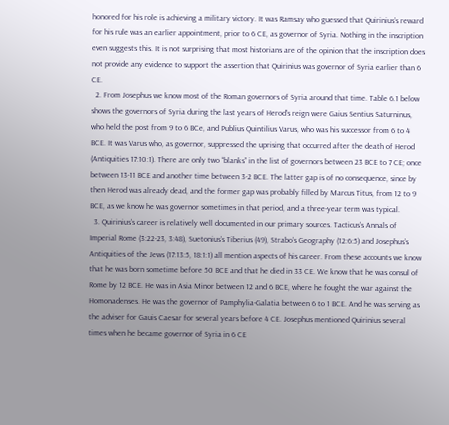honored for his role is achieving a military victory. It was Ramsay who guessed that Quirinius’s reward for his rule was an earlier appointment, prior to 6 CE, as governor of Syria. Nothing in the inscription even suggests this. It is not surprising that most historians are of the opinion that the inscription does not provide any evidence to support the assertion that Quirinius was governor of Syria earlier than 6 CE.
  2. From Josephus we know most of the Roman governors of Syria around that time. Table 6.1 below shows the governors of Syria during the last years of Herod’s reign were Gaius Sentius Saturninus, who held the post from 9 to 6 BCe, and Publius Quintilius Varus, who was his successor from 6 to 4 BCE. It was Varus who, as governor, suppressed the uprising that occurred after the death of Herod (Antiquities 17:10:1). There are only two “blanks” in the list of governors between 23 BCE to 7 CE; once between 13-11 BCE and another time between 3-2 BCE. The latter gap is of no consequence, since by then Herod was already dead, and the former gap was probably filled by Marcus Titus, from 12 to 9 BCE, as we know he was governor sometimes in that period, and a three-year term was typical.
  3. Quirinius’s career is relatively well documented in our primary sources. Tacticus’s Annals of Imperial Rome (3:22-23, 3:48), Suetonius’s Tiberius (49), Strabo’s Geography (12:6:5) and Josephus’s Antiquities of the Jews (17:13:5, 18:1:1) all mention aspects of his career. From these accounts we know that he was born sometime before 50 BCE and that he died in 33 CE. We know that he was consul of Rome by 12 BCE. He was in Asia Minor between 12 and 6 BCE, where he fought the war against the Homonadenses. He was the governor of Pamphylia-Galatia between 6 to 1 BCE. And he was serving as the adviser for Gauis Caesar for several years before 4 CE. Josephus mentioned Quirinius several times when he became governor of Syria in 6 CE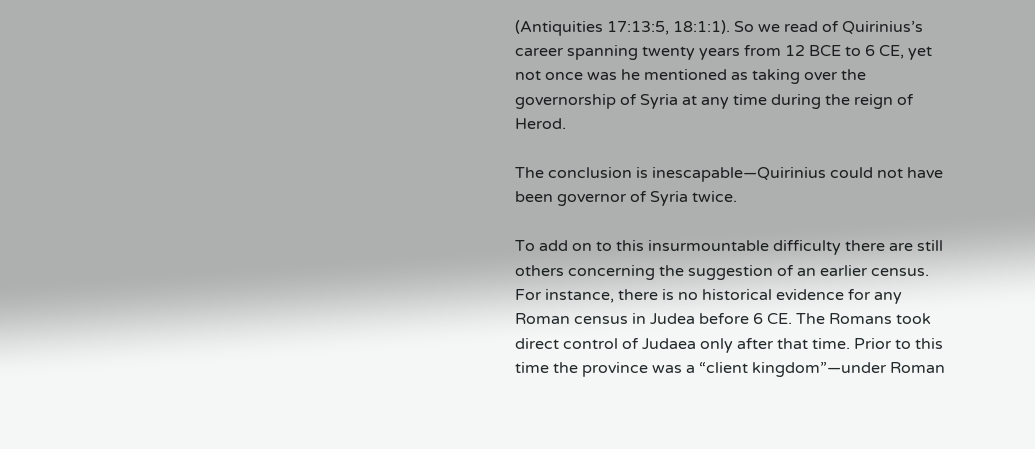(Antiquities 17:13:5, 18:1:1). So we read of Quirinius’s career spanning twenty years from 12 BCE to 6 CE, yet not once was he mentioned as taking over the governorship of Syria at any time during the reign of Herod.

The conclusion is inescapable—Quirinius could not have been governor of Syria twice.

To add on to this insurmountable difficulty there are still others concerning the suggestion of an earlier census. For instance, there is no historical evidence for any Roman census in Judea before 6 CE. The Romans took direct control of Judaea only after that time. Prior to this time the province was a “client kingdom”—under Roman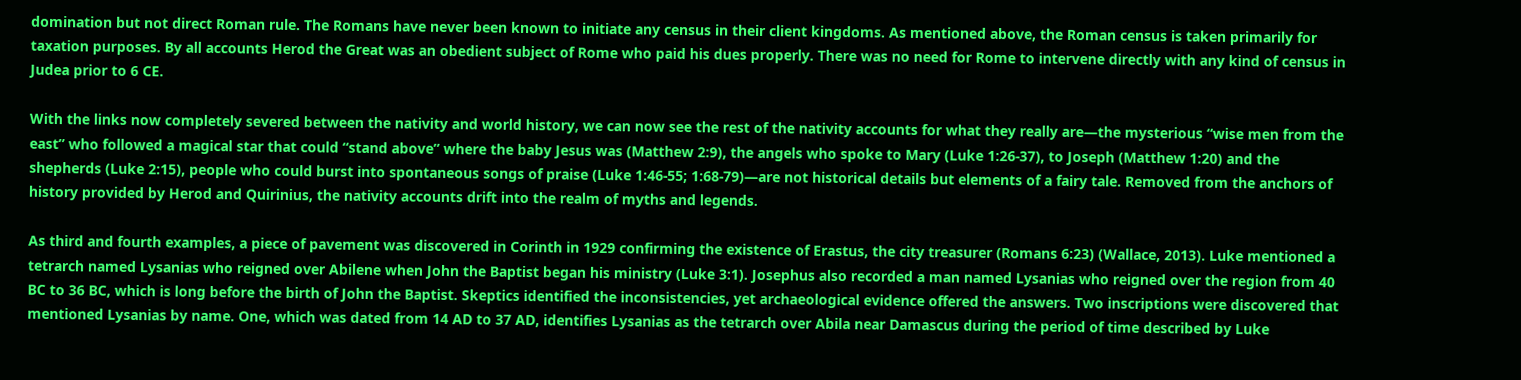domination but not direct Roman rule. The Romans have never been known to initiate any census in their client kingdoms. As mentioned above, the Roman census is taken primarily for taxation purposes. By all accounts Herod the Great was an obedient subject of Rome who paid his dues properly. There was no need for Rome to intervene directly with any kind of census in Judea prior to 6 CE.

With the links now completely severed between the nativity and world history, we can now see the rest of the nativity accounts for what they really are—the mysterious “wise men from the east” who followed a magical star that could “stand above” where the baby Jesus was (Matthew 2:9), the angels who spoke to Mary (Luke 1:26-37), to Joseph (Matthew 1:20) and the shepherds (Luke 2:15), people who could burst into spontaneous songs of praise (Luke 1:46-55; 1:68-79)—are not historical details but elements of a fairy tale. Removed from the anchors of history provided by Herod and Quirinius, the nativity accounts drift into the realm of myths and legends.

As third and fourth examples, a piece of pavement was discovered in Corinth in 1929 confirming the existence of Erastus, the city treasurer (Romans 6:23) (Wallace, 2013). Luke mentioned a tetrarch named Lysanias who reigned over Abilene when John the Baptist began his ministry (Luke 3:1). Josephus also recorded a man named Lysanias who reigned over the region from 40 BC to 36 BC, which is long before the birth of John the Baptist. Skeptics identified the inconsistencies, yet archaeological evidence offered the answers. Two inscriptions were discovered that mentioned Lysanias by name. One, which was dated from 14 AD to 37 AD, identifies Lysanias as the tetrarch over Abila near Damascus during the period of time described by Luke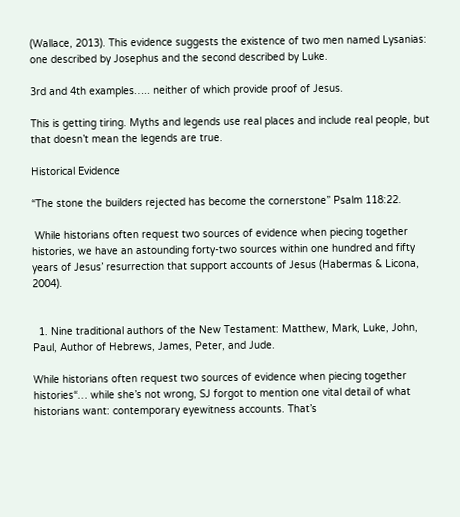(Wallace, 2013). This evidence suggests the existence of two men named Lysanias: one described by Josephus and the second described by Luke.

3rd and 4th examples….. neither of which provide proof of Jesus.

This is getting tiring. Myths and legends use real places and include real people, but that doesn’t mean the legends are true.

Historical Evidence

“The stone the builders rejected has become the cornerstone” Psalm 118:22.

 While historians often request two sources of evidence when piecing together histories, we have an astounding forty-two sources within one hundred and fifty years of Jesus’ resurrection that support accounts of Jesus (Habermas & Licona, 2004).


  1. Nine traditional authors of the New Testament: Matthew, Mark, Luke, John, Paul, Author of Hebrews, James, Peter, and Jude.

While historians often request two sources of evidence when piecing together histories“… while she’s not wrong, SJ forgot to mention one vital detail of what historians want: contemporary eyewitness accounts. That’s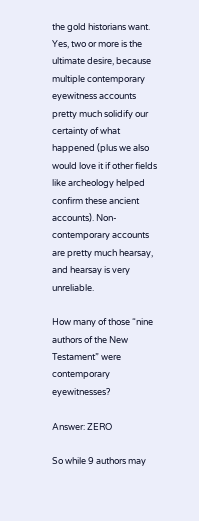the gold historians want. Yes, two or more is the ultimate desire, because multiple contemporary eyewitness accounts pretty much solidify our certainty of what happened (plus we also would love it if other fields like archeology helped confirm these ancient accounts). Non-contemporary accounts are pretty much hearsay, and hearsay is very unreliable.

How many of those “nine authors of the New Testament” were contemporary eyewitnesses?

Answer: ZERO

So while 9 authors may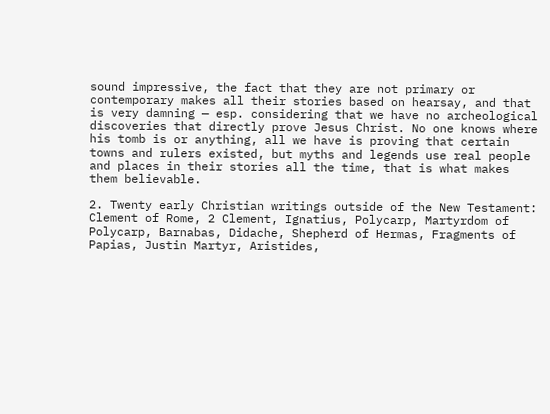sound impressive, the fact that they are not primary or contemporary makes all their stories based on hearsay, and that is very damning — esp. considering that we have no archeological discoveries that directly prove Jesus Christ. No one knows where his tomb is or anything, all we have is proving that certain towns and rulers existed, but myths and legends use real people and places in their stories all the time, that is what makes them believable.

2. Twenty early Christian writings outside of the New Testament: Clement of Rome, 2 Clement, Ignatius, Polycarp, Martyrdom of Polycarp, Barnabas, Didache, Shepherd of Hermas, Fragments of Papias, Justin Martyr, Aristides,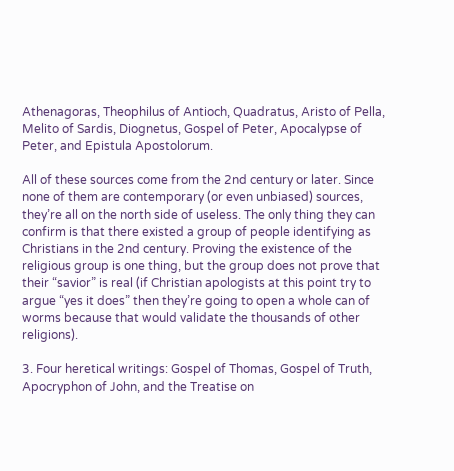Athenagoras, Theophilus of Antioch, Quadratus, Aristo of Pella, Melito of Sardis, Diognetus, Gospel of Peter, Apocalypse of Peter, and Epistula Apostolorum.

All of these sources come from the 2nd century or later. Since none of them are contemporary (or even unbiased) sources, they’re all on the north side of useless. The only thing they can confirm is that there existed a group of people identifying as Christians in the 2nd century. Proving the existence of the religious group is one thing, but the group does not prove that their “savior” is real (if Christian apologists at this point try to argue “yes it does” then they’re going to open a whole can of worms because that would validate the thousands of other religions).

3. Four heretical writings: Gospel of Thomas, Gospel of Truth, Apocryphon of John, and the Treatise on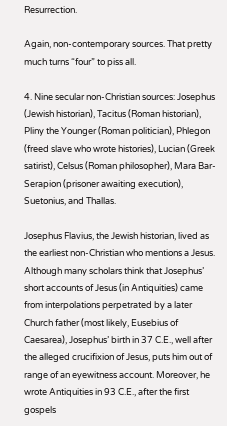Resurrection.

Again, non-contemporary sources. That pretty much turns “four” to piss all.

4. Nine secular non-Christian sources: Josephus (Jewish historian), Tacitus (Roman historian), Pliny the Younger (Roman politician), Phlegon (freed slave who wrote histories), Lucian (Greek satirist), Celsus (Roman philosopher), Mara Bar-Serapion (prisoner awaiting execution), Suetonius, and Thallas.

Josephus Flavius, the Jewish historian, lived as the earliest non-Christian who mentions a Jesus. Although many scholars think that Josephus’ short accounts of Jesus (in Antiquities) came from interpolations perpetrated by a later Church father (most likely, Eusebius of Caesarea), Josephus’ birth in 37 C.E., well after the alleged crucifixion of Jesus, puts him out of range of an eyewitness account. Moreover, he wrote Antiquities in 93 C.E., after the first gospels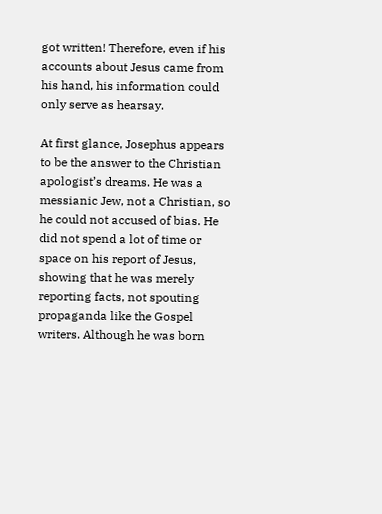got written! Therefore, even if his accounts about Jesus came from his hand, his information could only serve as hearsay.

At first glance, Josephus appears to be the answer to the Christian apologist’s dreams. He was a messianic Jew, not a Christian, so he could not accused of bias. He did not spend a lot of time or space on his report of Jesus, showing that he was merely reporting facts, not spouting propaganda like the Gospel writers. Although he was born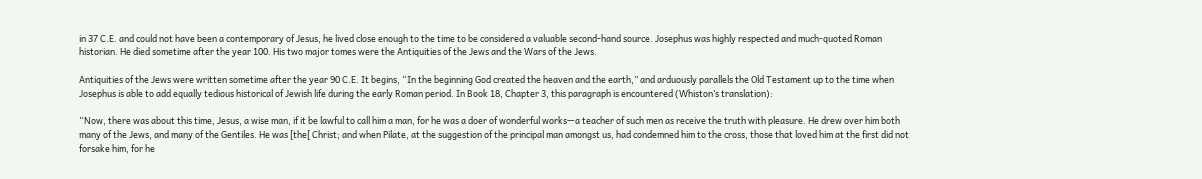in 37 C.E. and could not have been a contemporary of Jesus, he lived close enough to the time to be considered a valuable second-hand source. Josephus was highly respected and much-quoted Roman historian. He died sometime after the year 100. His two major tomes were the Antiquities of the Jews and the Wars of the Jews.

Antiquities of the Jews were written sometime after the year 90 C.E. It begins, “In the beginning God created the heaven and the earth,” and arduously parallels the Old Testament up to the time when Josephus is able to add equally tedious historical of Jewish life during the early Roman period. In Book 18, Chapter 3, this paragraph is encountered (Whiston’s translation):

“Now, there was about this time, Jesus, a wise man, if it be lawful to call him a man, for he was a doer of wonderful works—a teacher of such men as receive the truth with pleasure. He drew over him both many of the Jews, and many of the Gentiles. He was [the[ Christ; and when Pilate, at the suggestion of the principal man amongst us, had condemned him to the cross, those that loved him at the first did not forsake him, for he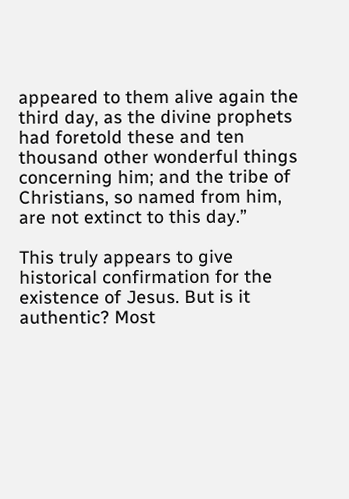appeared to them alive again the third day, as the divine prophets had foretold these and ten thousand other wonderful things concerning him; and the tribe of Christians, so named from him, are not extinct to this day.”

This truly appears to give historical confirmation for the existence of Jesus. But is it authentic? Most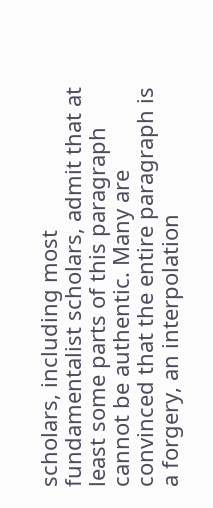scholars, including most fundamentalist scholars, admit that at least some parts of this paragraph cannot be authentic. Many are convinced that the entire paragraph is a forgery, an interpolation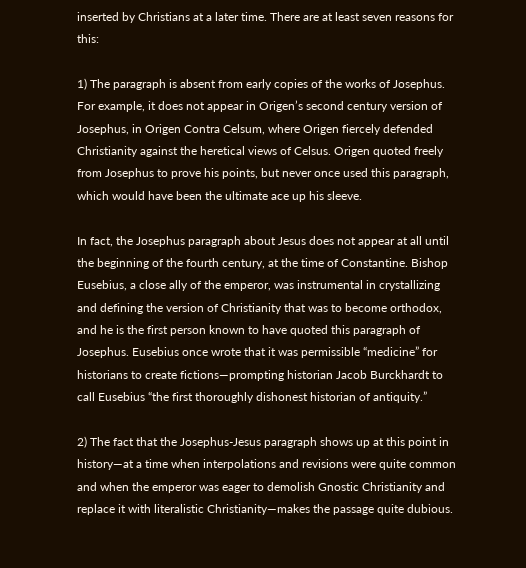inserted by Christians at a later time. There are at least seven reasons for this:

1) The paragraph is absent from early copies of the works of Josephus. For example, it does not appear in Origen’s second century version of Josephus, in Origen Contra Celsum, where Origen fiercely defended Christianity against the heretical views of Celsus. Origen quoted freely from Josephus to prove his points, but never once used this paragraph, which would have been the ultimate ace up his sleeve.

In fact, the Josephus paragraph about Jesus does not appear at all until the beginning of the fourth century, at the time of Constantine. Bishop Eusebius, a close ally of the emperor, was instrumental in crystallizing and defining the version of Christianity that was to become orthodox, and he is the first person known to have quoted this paragraph of Josephus. Eusebius once wrote that it was permissible “medicine” for historians to create fictions—prompting historian Jacob Burckhardt to call Eusebius “the first thoroughly dishonest historian of antiquity.”

2) The fact that the Josephus-Jesus paragraph shows up at this point in history—at a time when interpolations and revisions were quite common and when the emperor was eager to demolish Gnostic Christianity and replace it with literalistic Christianity—makes the passage quite dubious.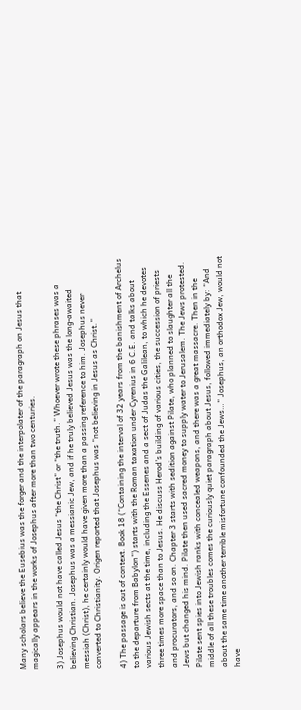Many scholars believe the Eusebius was the forger and the interpolater of the paragraph on Jesus that magically appears in the works of Josephus after more than two centuries.

3) Josephus would not have called Jesus “the Christ” or “the truth.” Whoever wrote these phrases was a believing Christian. Josephus was a messianic Jew, and if he truly believed Jesus was the long-awaited messiah (Christ), he certainly would have given more than a passing reference to him. Josephus never converted to Christianity. Origen reported that Josephus was “not believing in Jesus as Christ.”

4) The passage is out of context. Book 18 (“Containing the interval of 32 years from the banishment of Archelus to the departure from Babylon”) starts with the Roman taxation under Cyrenius in 6 C.E. and talks about various Jewish sects at the time, including the Essenes and a sect of Judas the Galilean, to which he devotes three times more space than to Jesus. He discuss Herod’s building of various cities, the succession of priests and procurators, and so on. Chapter 3 starts with sedition against Pilate, who planned to slaughter all the Jews but changed his mind. Pilate then used sacred money to supply water to Jerusalem. The Jews protested. Pilate sent spies into Jewish ranks with concealed weapons, and there was a great massacre. Then in the middle of all these troubles comes the curiously quiet paragraph about Jesus, followed immediately by: “And about the same time another terrible misfortune confounded the Jews…” Josephus, an orthodox Jew, would not have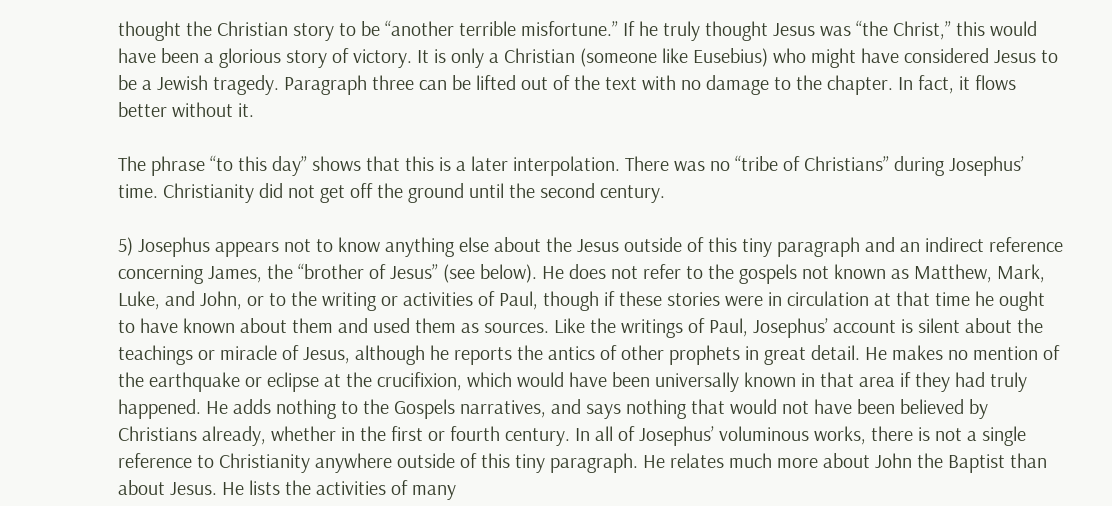thought the Christian story to be “another terrible misfortune.” If he truly thought Jesus was “the Christ,” this would have been a glorious story of victory. It is only a Christian (someone like Eusebius) who might have considered Jesus to be a Jewish tragedy. Paragraph three can be lifted out of the text with no damage to the chapter. In fact, it flows better without it.

The phrase “to this day” shows that this is a later interpolation. There was no “tribe of Christians” during Josephus’ time. Christianity did not get off the ground until the second century.

5) Josephus appears not to know anything else about the Jesus outside of this tiny paragraph and an indirect reference concerning James, the “brother of Jesus” (see below). He does not refer to the gospels not known as Matthew, Mark, Luke, and John, or to the writing or activities of Paul, though if these stories were in circulation at that time he ought to have known about them and used them as sources. Like the writings of Paul, Josephus’ account is silent about the teachings or miracle of Jesus, although he reports the antics of other prophets in great detail. He makes no mention of the earthquake or eclipse at the crucifixion, which would have been universally known in that area if they had truly happened. He adds nothing to the Gospels narratives, and says nothing that would not have been believed by Christians already, whether in the first or fourth century. In all of Josephus’ voluminous works, there is not a single reference to Christianity anywhere outside of this tiny paragraph. He relates much more about John the Baptist than about Jesus. He lists the activities of many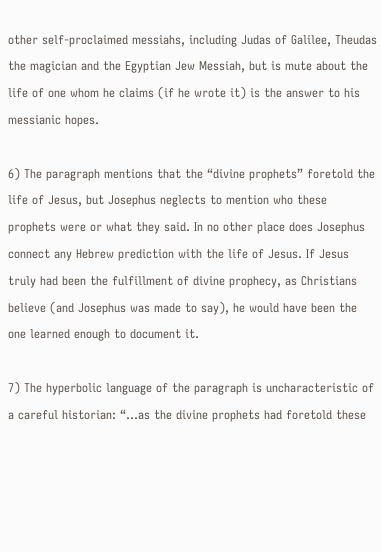other self-proclaimed messiahs, including Judas of Galilee, Theudas the magician and the Egyptian Jew Messiah, but is mute about the life of one whom he claims (if he wrote it) is the answer to his messianic hopes.

6) The paragraph mentions that the “divine prophets” foretold the life of Jesus, but Josephus neglects to mention who these prophets were or what they said. In no other place does Josephus connect any Hebrew prediction with the life of Jesus. If Jesus truly had been the fulfillment of divine prophecy, as Christians believe (and Josephus was made to say), he would have been the one learned enough to document it.

7) The hyperbolic language of the paragraph is uncharacteristic of a careful historian: “…as the divine prophets had foretold these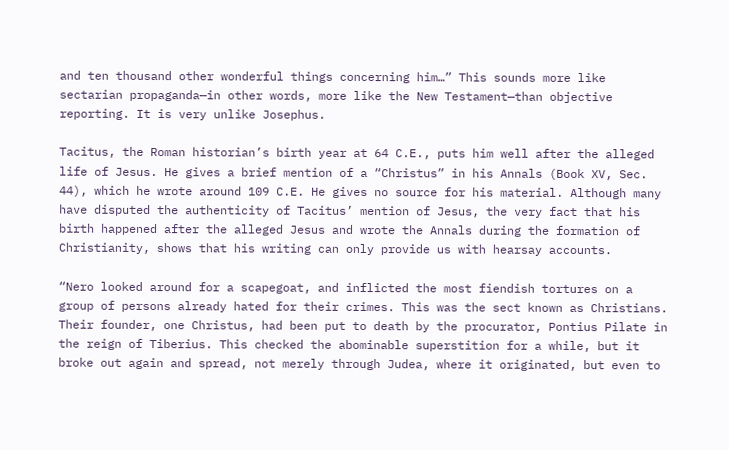and ten thousand other wonderful things concerning him…” This sounds more like sectarian propaganda—in other words, more like the New Testament—than objective reporting. It is very unlike Josephus.

Tacitus, the Roman historian’s birth year at 64 C.E., puts him well after the alleged life of Jesus. He gives a brief mention of a “Christus” in his Annals (Book XV, Sec. 44), which he wrote around 109 C.E. He gives no source for his material. Although many have disputed the authenticity of Tacitus’ mention of Jesus, the very fact that his birth happened after the alleged Jesus and wrote the Annals during the formation of Christianity, shows that his writing can only provide us with hearsay accounts.

“Nero looked around for a scapegoat, and inflicted the most fiendish tortures on a group of persons already hated for their crimes. This was the sect known as Christians. Their founder, one Christus, had been put to death by the procurator, Pontius Pilate in the reign of Tiberius. This checked the abominable superstition for a while, but it broke out again and spread, not merely through Judea, where it originated, but even to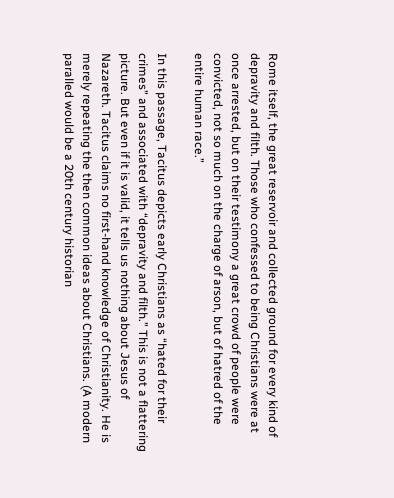Rome itself, the great reservoir and collected ground for every kind of depravity and filth. Those who confessed to being Christians were at once arrested, but on their testimony a great crowd of people were convicted, not so much on the charge of arson, but of hatred of the entire human race.”

In this passage, Tacitus depicts early Christians as “hated for their crimes” and associated with “depravity and filth.” This is not a flattering picture. But even if it is valid, it tells us nothing about Jesus of Nazareth. Tacitus claims no first-hand knowledge of Christianity. He is merely repeating the then common ideas about Christians. (A modern paralled would be a 20th century historian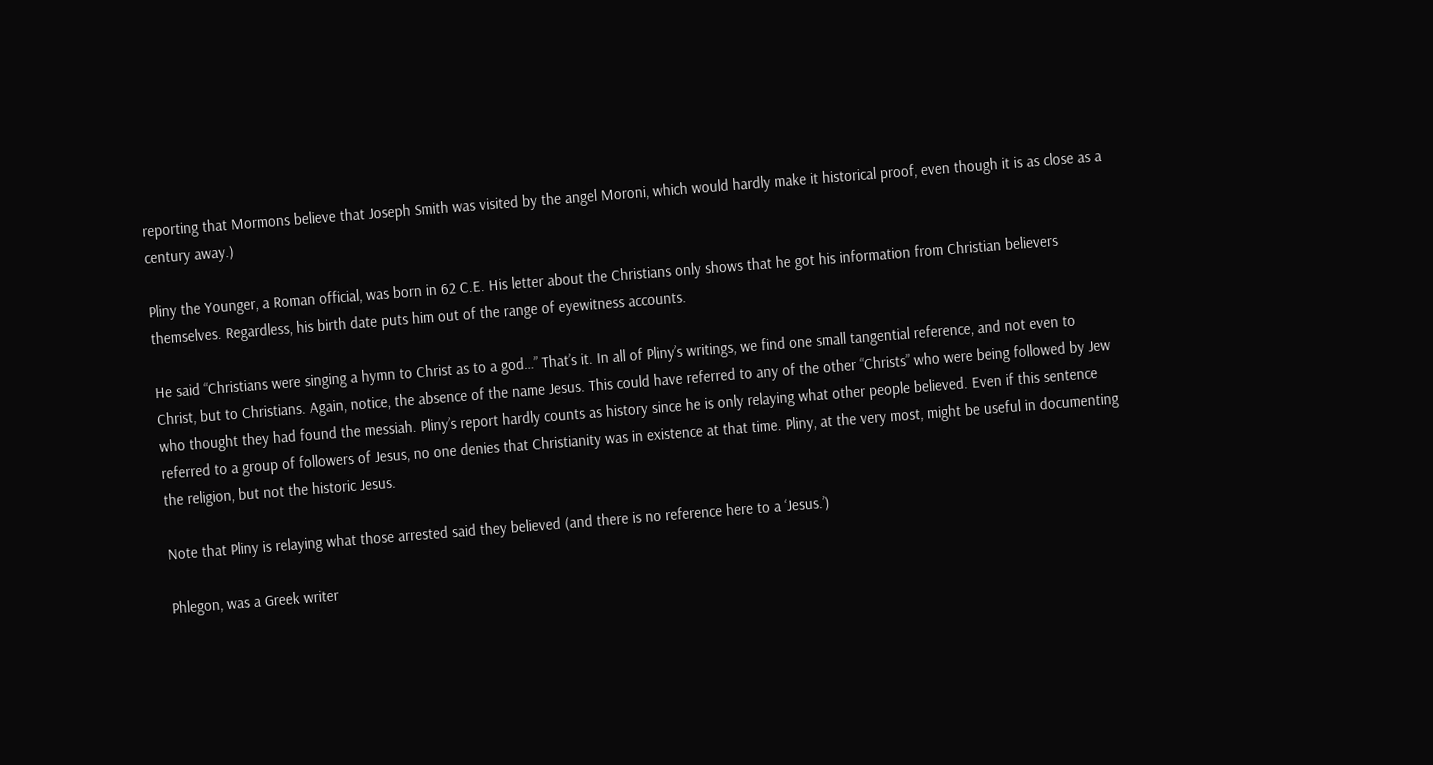reporting that Mormons believe that Joseph Smith was visited by the angel Moroni, which would hardly make it historical proof, even though it is as close as a century away.)

Pliny the Younger, a Roman official, was born in 62 C.E. His letter about the Christians only shows that he got his information from Christian believers themselves. Regardless, his birth date puts him out of the range of eyewitness accounts.

He said “Christians were singing a hymn to Christ as to a god…” That’s it. In all of Pliny’s writings, we find one small tangential reference, and not even to Christ, but to Christians. Again, notice, the absence of the name Jesus. This could have referred to any of the other “Christs” who were being followed by Jew who thought they had found the messiah. Pliny’s report hardly counts as history since he is only relaying what other people believed. Even if this sentence referred to a group of followers of Jesus, no one denies that Christianity was in existence at that time. Pliny, at the very most, might be useful in documenting the religion, but not the historic Jesus.

Note that Pliny is relaying what those arrested said they believed (and there is no reference here to a ‘Jesus.’)

Phlegon, was a Greek writer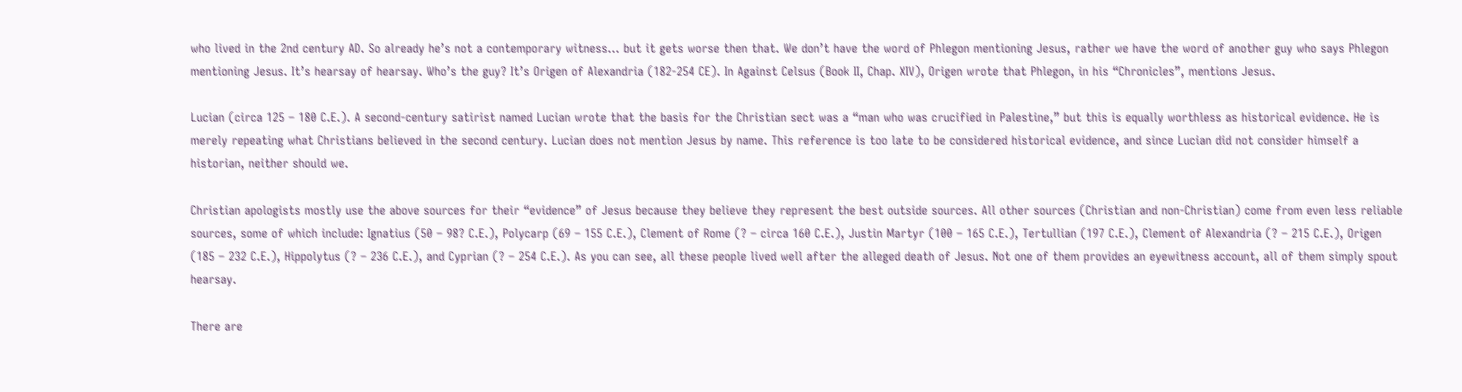who lived in the 2nd century AD. So already he’s not a contemporary witness… but it gets worse then that. We don’t have the word of Phlegon mentioning Jesus, rather we have the word of another guy who says Phlegon mentioning Jesus. It’s hearsay of hearsay. Who’s the guy? It’s Origen of Alexandria (182-254 CE). In Against Celsus (Book II, Chap. XIV), Origen wrote that Phlegon, in his “Chronicles”, mentions Jesus.

Lucian (circa 125 – 180 C.E.). A second-century satirist named Lucian wrote that the basis for the Christian sect was a “man who was crucified in Palestine,” but this is equally worthless as historical evidence. He is merely repeating what Christians believed in the second century. Lucian does not mention Jesus by name. This reference is too late to be considered historical evidence, and since Lucian did not consider himself a historian, neither should we.

Christian apologists mostly use the above sources for their “evidence” of Jesus because they believe they represent the best outside sources. All other sources (Christian and non-Christian) come from even less reliable sources, some of which include: Ignatius (50 – 98? C.E.), Polycarp (69 – 155 C.E.), Clement of Rome (? – circa 160 C.E.), Justin Martyr (100 – 165 C.E.), Tertullian (197 C.E.), Clement of Alexandria (? – 215 C.E.), Origen (185 – 232 C.E.), Hippolytus (? – 236 C.E.), and Cyprian (? – 254 C.E.). As you can see, all these people lived well after the alleged death of Jesus. Not one of them provides an eyewitness account, all of them simply spout hearsay.

There are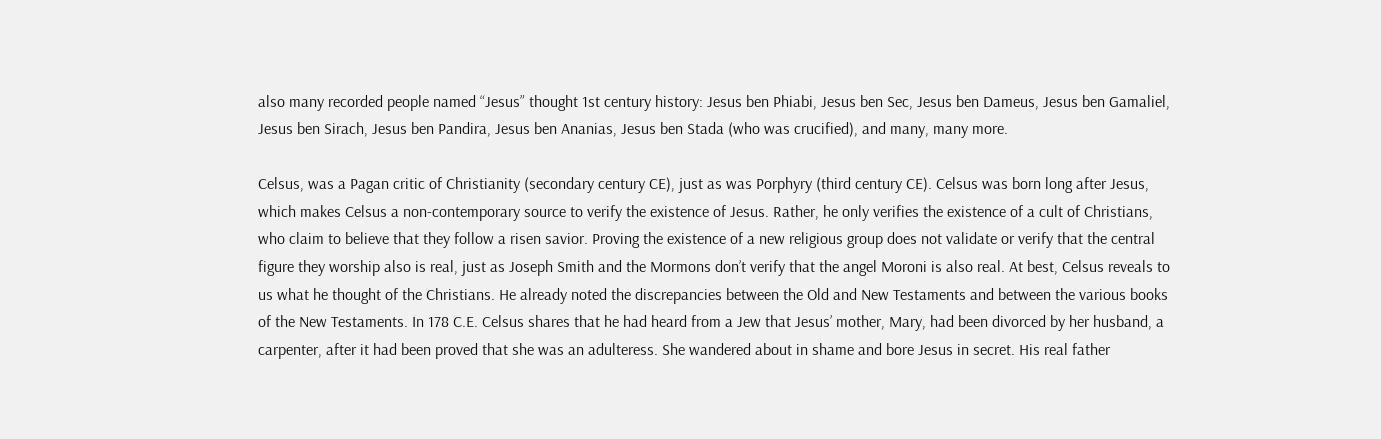also many recorded people named “Jesus” thought 1st century history: Jesus ben Phiabi, Jesus ben Sec, Jesus ben Dameus, Jesus ben Gamaliel, Jesus ben Sirach, Jesus ben Pandira, Jesus ben Ananias, Jesus ben Stada (who was crucified), and many, many more.

Celsus, was a Pagan critic of Christianity (secondary century CE), just as was Porphyry (third century CE). Celsus was born long after Jesus, which makes Celsus a non-contemporary source to verify the existence of Jesus. Rather, he only verifies the existence of a cult of Christians, who claim to believe that they follow a risen savior. Proving the existence of a new religious group does not validate or verify that the central figure they worship also is real, just as Joseph Smith and the Mormons don’t verify that the angel Moroni is also real. At best, Celsus reveals to us what he thought of the Christians. He already noted the discrepancies between the Old and New Testaments and between the various books of the New Testaments. In 178 C.E. Celsus shares that he had heard from a Jew that Jesus’ mother, Mary, had been divorced by her husband, a carpenter, after it had been proved that she was an adulteress. She wandered about in shame and bore Jesus in secret. His real father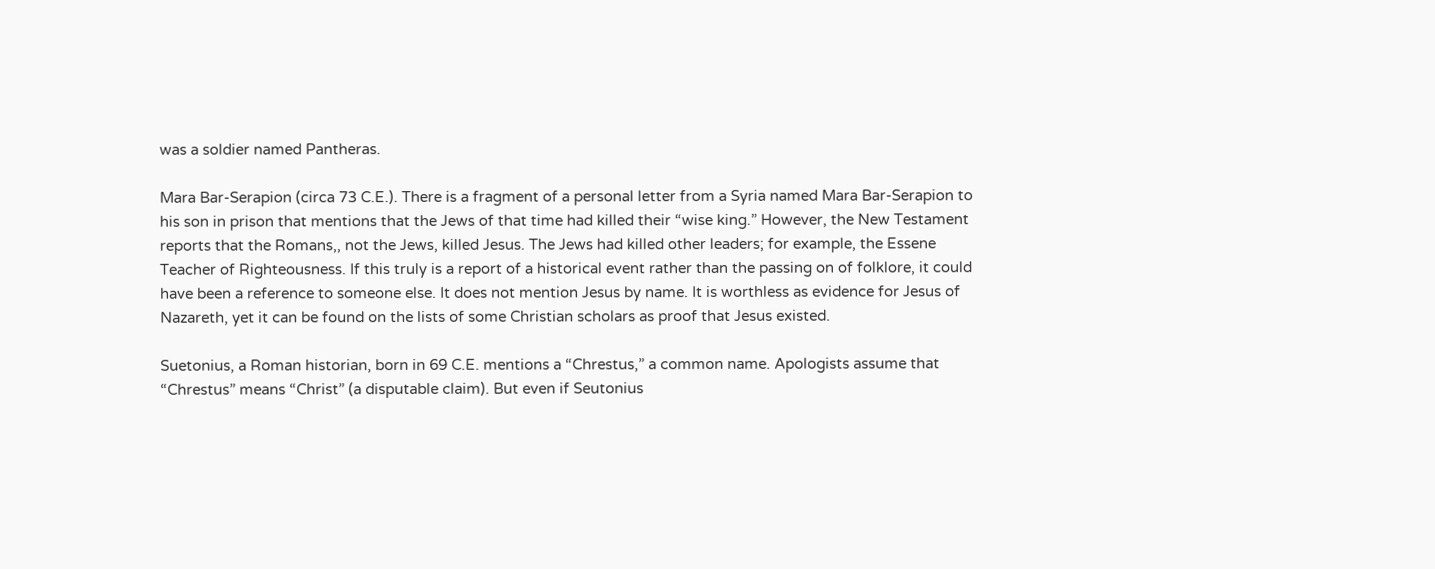was a soldier named Pantheras.

Mara Bar-Serapion (circa 73 C.E.). There is a fragment of a personal letter from a Syria named Mara Bar-Serapion to his son in prison that mentions that the Jews of that time had killed their “wise king.” However, the New Testament reports that the Romans,, not the Jews, killed Jesus. The Jews had killed other leaders; for example, the Essene Teacher of Righteousness. If this truly is a report of a historical event rather than the passing on of folklore, it could have been a reference to someone else. It does not mention Jesus by name. It is worthless as evidence for Jesus of Nazareth, yet it can be found on the lists of some Christian scholars as proof that Jesus existed.

Suetonius, a Roman historian, born in 69 C.E. mentions a “Chrestus,” a common name. Apologists assume that “Chrestus” means “Christ” (a disputable claim). But even if Seutonius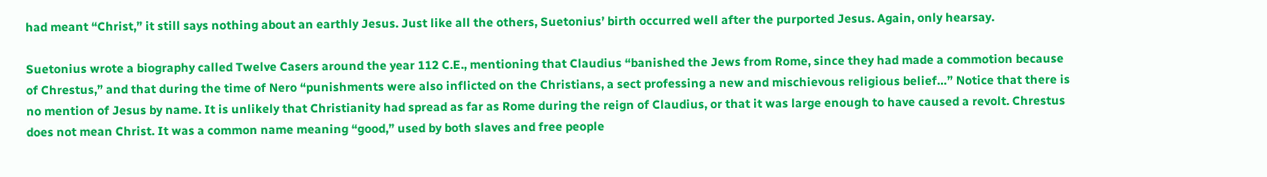had meant “Christ,” it still says nothing about an earthly Jesus. Just like all the others, Suetonius’ birth occurred well after the purported Jesus. Again, only hearsay.

Suetonius wrote a biography called Twelve Casers around the year 112 C.E., mentioning that Claudius “banished the Jews from Rome, since they had made a commotion because of Chrestus,” and that during the time of Nero “punishments were also inflicted on the Christians, a sect professing a new and mischievous religious belief…” Notice that there is no mention of Jesus by name. It is unlikely that Christianity had spread as far as Rome during the reign of Claudius, or that it was large enough to have caused a revolt. Chrestus does not mean Christ. It was a common name meaning “good,” used by both slaves and free people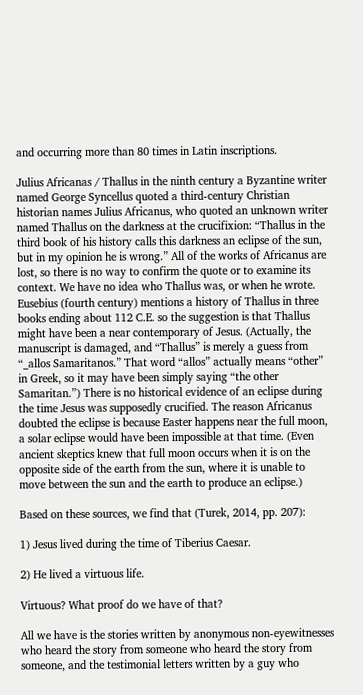and occurring more than 80 times in Latin inscriptions.

Julius Africanas / Thallus in the ninth century a Byzantine writer named George Syncellus quoted a third-century Christian historian names Julius Africanus, who quoted an unknown writer named Thallus on the darkness at the crucifixion: “Thallus in the third book of his history calls this darkness an eclipse of the sun, but in my opinion he is wrong.” All of the works of Africanus are lost, so there is no way to confirm the quote or to examine its context. We have no idea who Thallus was, or when he wrote. Eusebius (fourth century) mentions a history of Thallus in three books ending about 112 C.E. so the suggestion is that Thallus might have been a near contemporary of Jesus. (Actually, the manuscript is damaged, and “Thallus” is merely a guess from “_allos Samaritanos.” That word “allos” actually means “other” in Greek, so it may have been simply saying “the other Samaritan.”) There is no historical evidence of an eclipse during the time Jesus was supposedly crucified. The reason Africanus doubted the eclipse is because Easter happens near the full moon, a solar eclipse would have been impossible at that time. (Even ancient skeptics knew that full moon occurs when it is on the opposite side of the earth from the sun, where it is unable to move between the sun and the earth to produce an eclipse.)

Based on these sources, we find that (Turek, 2014, pp. 207):

1) Jesus lived during the time of Tiberius Caesar.

2) He lived a virtuous life.

Virtuous? What proof do we have of that?

All we have is the stories written by anonymous non-eyewitnesses who heard the story from someone who heard the story from someone, and the testimonial letters written by a guy who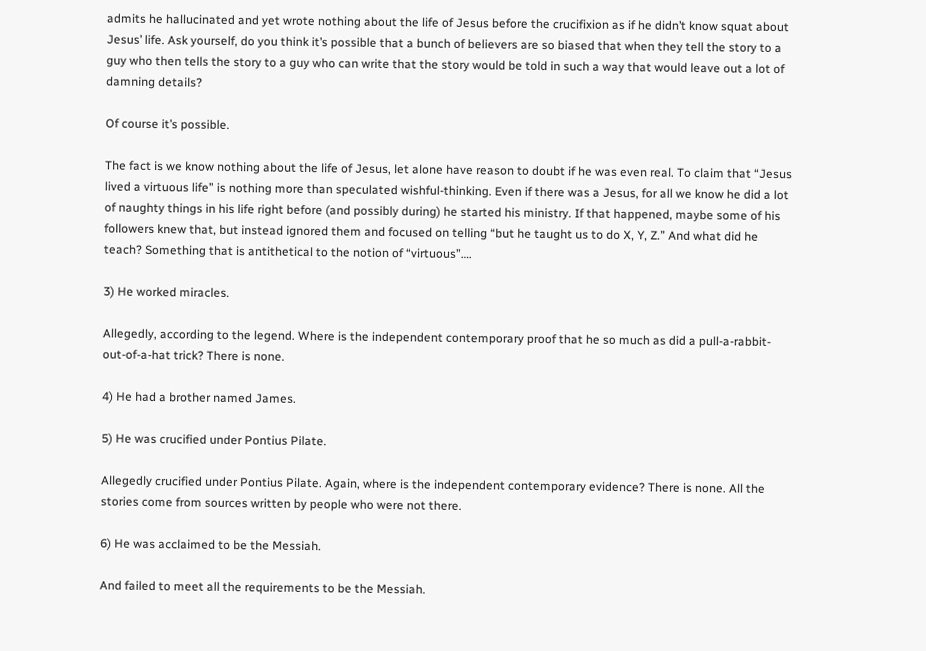admits he hallucinated and yet wrote nothing about the life of Jesus before the crucifixion as if he didn’t know squat about Jesus’ life. Ask yourself, do you think it’s possible that a bunch of believers are so biased that when they tell the story to a guy who then tells the story to a guy who can write that the story would be told in such a way that would leave out a lot of damning details?

Of course it’s possible.

The fact is we know nothing about the life of Jesus, let alone have reason to doubt if he was even real. To claim that “Jesus lived a virtuous life” is nothing more than speculated wishful-thinking. Even if there was a Jesus, for all we know he did a lot of naughty things in his life right before (and possibly during) he started his ministry. If that happened, maybe some of his followers knew that, but instead ignored them and focused on telling “but he taught us to do X, Y, Z.” And what did he teach? Something that is antithetical to the notion of “virtuous”….

3) He worked miracles.

Allegedly, according to the legend. Where is the independent contemporary proof that he so much as did a pull-a-rabbit-out-of-a-hat trick? There is none.

4) He had a brother named James.

5) He was crucified under Pontius Pilate.

Allegedly crucified under Pontius Pilate. Again, where is the independent contemporary evidence? There is none. All the stories come from sources written by people who were not there.

6) He was acclaimed to be the Messiah.

And failed to meet all the requirements to be the Messiah.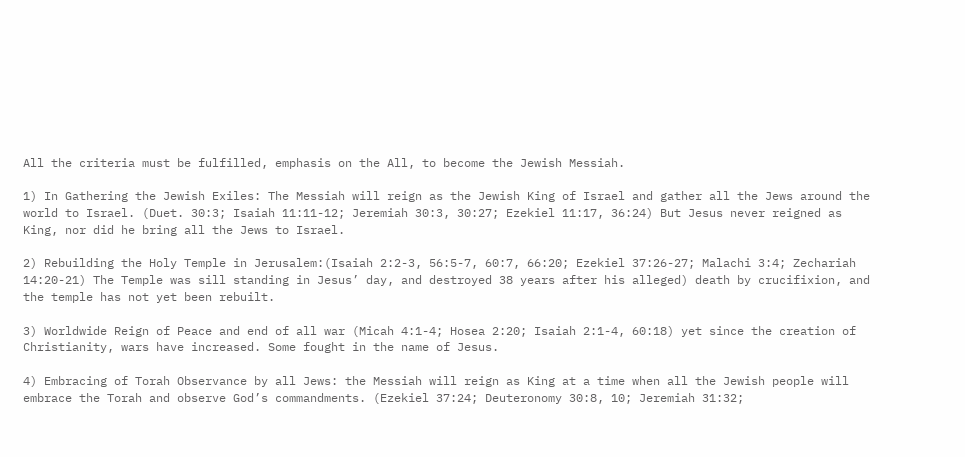All the criteria must be fulfilled, emphasis on the All, to become the Jewish Messiah.

1) In Gathering the Jewish Exiles: The Messiah will reign as the Jewish King of Israel and gather all the Jews around the world to Israel. (Duet. 30:3; Isaiah 11:11-12; Jeremiah 30:3, 30:27; Ezekiel 11:17, 36:24) But Jesus never reigned as King, nor did he bring all the Jews to Israel.

2) Rebuilding the Holy Temple in Jerusalem:(Isaiah 2:2-3, 56:5-7, 60:7, 66:20; Ezekiel 37:26-27; Malachi 3:4; Zechariah 14:20-21) The Temple was sill standing in Jesus’ day, and destroyed 38 years after his alleged) death by crucifixion, and the temple has not yet been rebuilt.

3) Worldwide Reign of Peace and end of all war (Micah 4:1-4; Hosea 2:20; Isaiah 2:1-4, 60:18) yet since the creation of Christianity, wars have increased. Some fought in the name of Jesus.

4) Embracing of Torah Observance by all Jews: the Messiah will reign as King at a time when all the Jewish people will embrace the Torah and observe God’s commandments. (Ezekiel 37:24; Deuteronomy 30:8, 10; Jeremiah 31:32;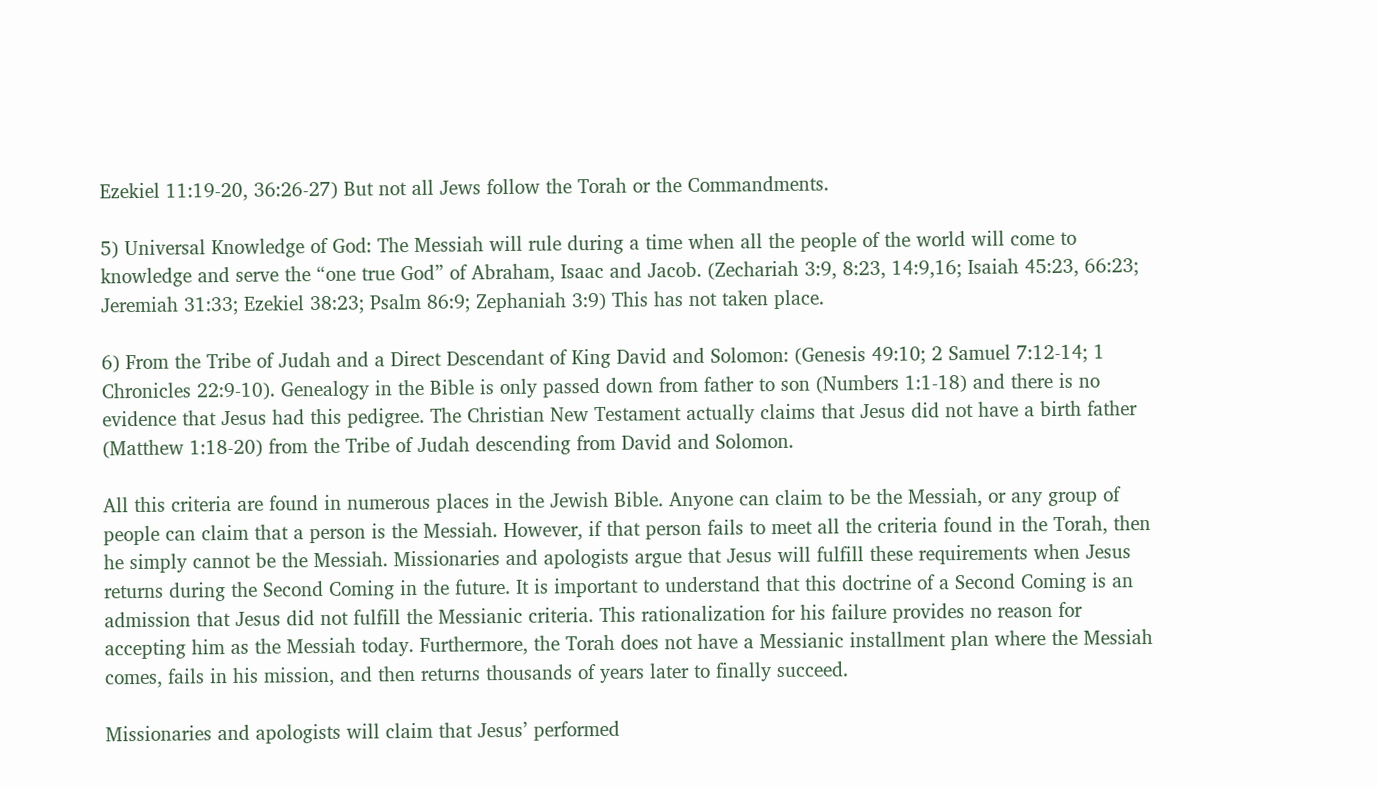Ezekiel 11:19-20, 36:26-27) But not all Jews follow the Torah or the Commandments.

5) Universal Knowledge of God: The Messiah will rule during a time when all the people of the world will come to knowledge and serve the “one true God” of Abraham, Isaac and Jacob. (Zechariah 3:9, 8:23, 14:9,16; Isaiah 45:23, 66:23; Jeremiah 31:33; Ezekiel 38:23; Psalm 86:9; Zephaniah 3:9) This has not taken place.

6) From the Tribe of Judah and a Direct Descendant of King David and Solomon: (Genesis 49:10; 2 Samuel 7:12-14; 1 Chronicles 22:9-10). Genealogy in the Bible is only passed down from father to son (Numbers 1:1-18) and there is no evidence that Jesus had this pedigree. The Christian New Testament actually claims that Jesus did not have a birth father (Matthew 1:18-20) from the Tribe of Judah descending from David and Solomon.

All this criteria are found in numerous places in the Jewish Bible. Anyone can claim to be the Messiah, or any group of people can claim that a person is the Messiah. However, if that person fails to meet all the criteria found in the Torah, then he simply cannot be the Messiah. Missionaries and apologists argue that Jesus will fulfill these requirements when Jesus returns during the Second Coming in the future. It is important to understand that this doctrine of a Second Coming is an admission that Jesus did not fulfill the Messianic criteria. This rationalization for his failure provides no reason for accepting him as the Messiah today. Furthermore, the Torah does not have a Messianic installment plan where the Messiah comes, fails in his mission, and then returns thousands of years later to finally succeed.

Missionaries and apologists will claim that Jesus’ performed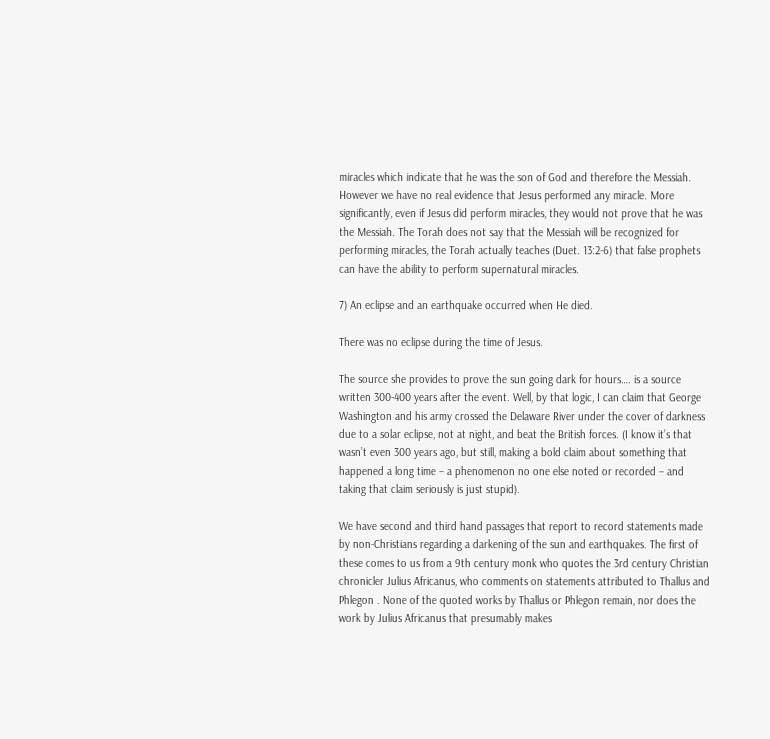miracles which indicate that he was the son of God and therefore the Messiah. However we have no real evidence that Jesus performed any miracle. More significantly, even if Jesus did perform miracles, they would not prove that he was the Messiah. The Torah does not say that the Messiah will be recognized for performing miracles, the Torah actually teaches (Duet. 13:2-6) that false prophets can have the ability to perform supernatural miracles.

7) An eclipse and an earthquake occurred when He died.

There was no eclipse during the time of Jesus.

The source she provides to prove the sun going dark for hours…. is a source written 300-400 years after the event. Well, by that logic, I can claim that George Washington and his army crossed the Delaware River under the cover of darkness due to a solar eclipse, not at night, and beat the British forces. (I know it’s that wasn’t even 300 years ago, but still, making a bold claim about something that happened a long time – a phenomenon no one else noted or recorded – and taking that claim seriously is just stupid).

We have second and third hand passages that report to record statements made by non-Christians regarding a darkening of the sun and earthquakes. The first of these comes to us from a 9th century monk who quotes the 3rd century Christian chronicler Julius Africanus, who comments on statements attributed to Thallus and Phlegon . None of the quoted works by Thallus or Phlegon remain, nor does the work by Julius Africanus that presumably makes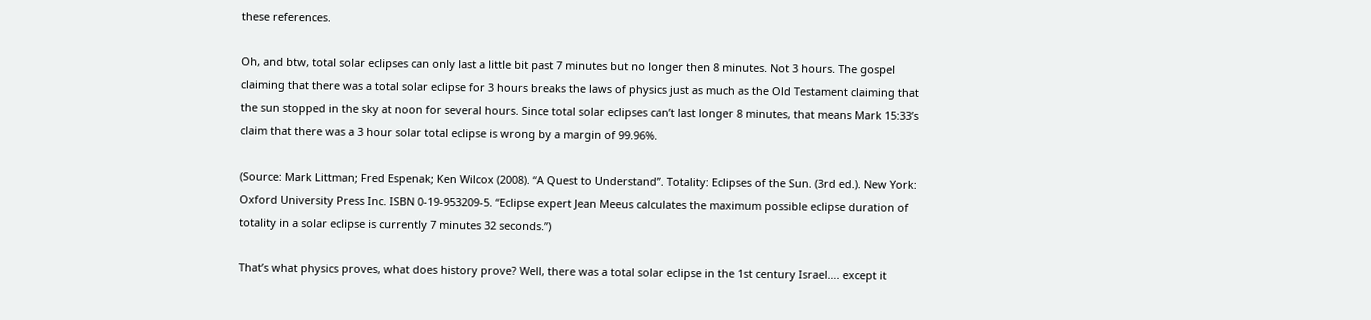these references.

Oh, and btw, total solar eclipses can only last a little bit past 7 minutes but no longer then 8 minutes. Not 3 hours. The gospel claiming that there was a total solar eclipse for 3 hours breaks the laws of physics just as much as the Old Testament claiming that the sun stopped in the sky at noon for several hours. Since total solar eclipses can’t last longer 8 minutes, that means Mark 15:33’s claim that there was a 3 hour solar total eclipse is wrong by a margin of 99.96%.

(Source: Mark Littman; Fred Espenak; Ken Wilcox (2008). “A Quest to Understand”. Totality: Eclipses of the Sun. (3rd ed.). New York: Oxford University Press Inc. ISBN 0-19-953209-5. “Eclipse expert Jean Meeus calculates the maximum possible eclipse duration of totality in a solar eclipse is currently 7 minutes 32 seconds.”)

That’s what physics proves, what does history prove? Well, there was a total solar eclipse in the 1st century Israel…. except it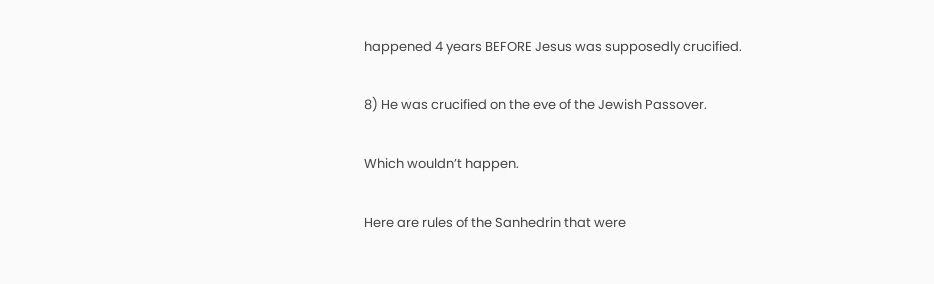happened 4 years BEFORE Jesus was supposedly crucified.

8) He was crucified on the eve of the Jewish Passover.

Which wouldn’t happen.

Here are rules of the Sanhedrin that were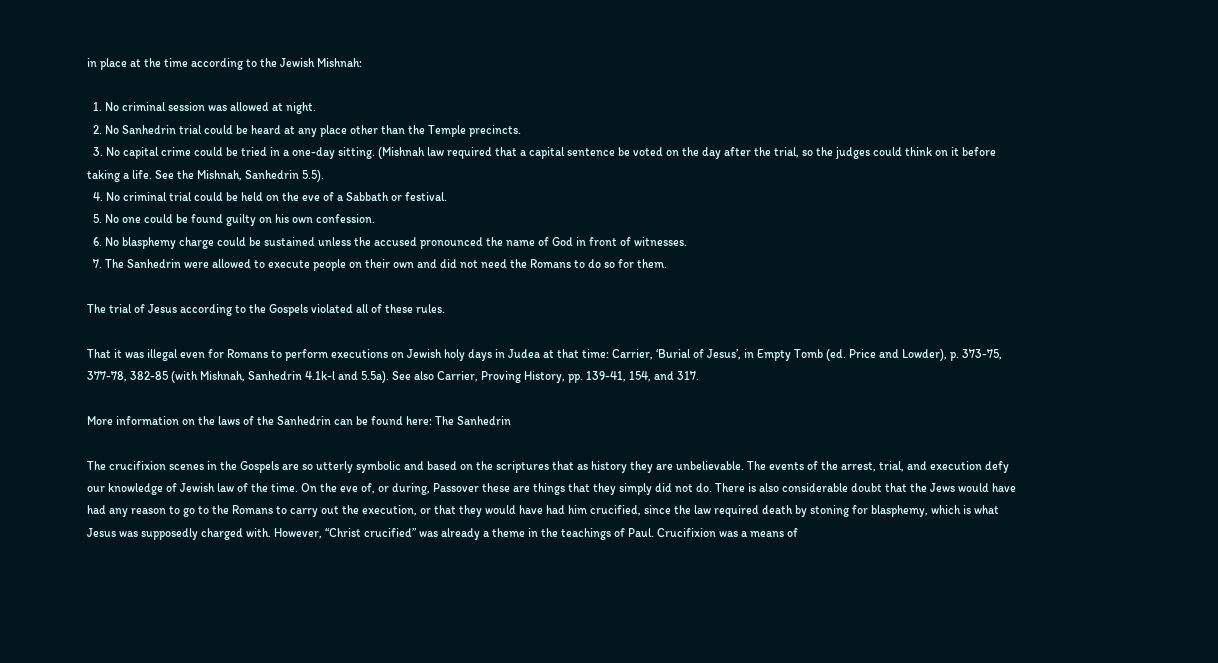in place at the time according to the Jewish Mishnah:

  1. No criminal session was allowed at night.
  2. No Sanhedrin trial could be heard at any place other than the Temple precincts.
  3. No capital crime could be tried in a one-day sitting. (Mishnah law required that a capital sentence be voted on the day after the trial, so the judges could think on it before taking a life. See the Mishnah, Sanhedrin 5.5).
  4. No criminal trial could be held on the eve of a Sabbath or festival.
  5. No one could be found guilty on his own confession.
  6. No blasphemy charge could be sustained unless the accused pronounced the name of God in front of witnesses.
  7. The Sanhedrin were allowed to execute people on their own and did not need the Romans to do so for them.

The trial of Jesus according to the Gospels violated all of these rules.

That it was illegal even for Romans to perform executions on Jewish holy days in Judea at that time: Carrier, ‘Burial of Jesus’, in Empty Tomb (ed. Price and Lowder), p. 373-75, 377-78, 382-85 (with Mishnah, Sanhedrin 4.1k-l and 5.5a). See also Carrier, Proving History, pp. 139-41, 154, and 317.

More information on the laws of the Sanhedrin can be found here: The Sanhedrin

The crucifixion scenes in the Gospels are so utterly symbolic and based on the scriptures that as history they are unbelievable. The events of the arrest, trial, and execution defy our knowledge of Jewish law of the time. On the eve of, or during, Passover these are things that they simply did not do. There is also considerable doubt that the Jews would have had any reason to go to the Romans to carry out the execution, or that they would have had him crucified, since the law required death by stoning for blasphemy, which is what Jesus was supposedly charged with. However, “Christ crucified” was already a theme in the teachings of Paul. Crucifixion was a means of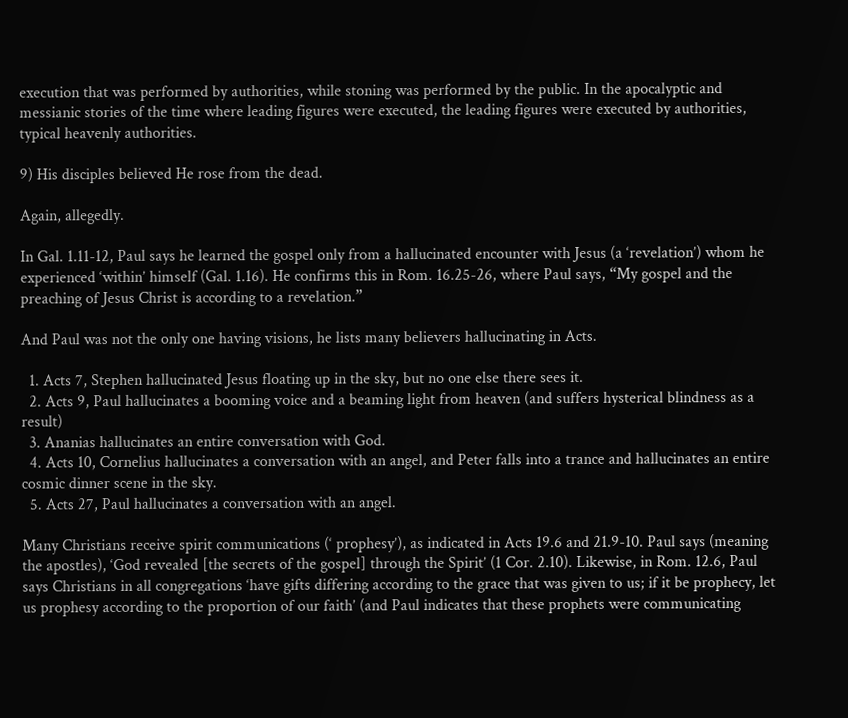execution that was performed by authorities, while stoning was performed by the public. In the apocalyptic and messianic stories of the time where leading figures were executed, the leading figures were executed by authorities, typical heavenly authorities.

9) His disciples believed He rose from the dead.

Again, allegedly.

In Gal. 1.11-12, Paul says he learned the gospel only from a hallucinated encounter with Jesus (a ‘revelation’) whom he experienced ‘within’ himself (Gal. 1.16). He confirms this in Rom. 16.25-26, where Paul says, “My gospel and the preaching of Jesus Christ is according to a revelation.”

And Paul was not the only one having visions, he lists many believers hallucinating in Acts.

  1. Acts 7, Stephen hallucinated Jesus floating up in the sky, but no one else there sees it.
  2. Acts 9, Paul hallucinates a booming voice and a beaming light from heaven (and suffers hysterical blindness as a result)
  3. Ananias hallucinates an entire conversation with God.
  4. Acts 10, Cornelius hallucinates a conversation with an angel, and Peter falls into a trance and hallucinates an entire cosmic dinner scene in the sky.
  5. Acts 27, Paul hallucinates a conversation with an angel.

Many Christians receive spirit communications (‘ prophesy’), as indicated in Acts 19.6 and 21.9-10. Paul says (meaning the apostles), ‘God revealed [the secrets of the gospel] through the Spirit’ (1 Cor. 2.10). Likewise, in Rom. 12.6, Paul says Christians in all congregations ‘have gifts differing according to the grace that was given to us; if it be prophecy, let us prophesy according to the proportion of our faith’ (and Paul indicates that these prophets were communicating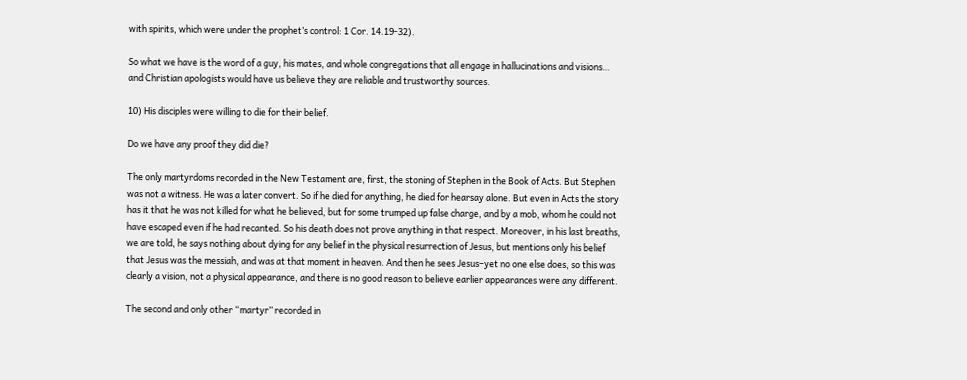with spirits, which were under the prophet’s control: 1 Cor. 14.19-32).

So what we have is the word of a guy, his mates, and whole congregations that all engage in hallucinations and visions… and Christian apologists would have us believe they are reliable and trustworthy sources.

10) His disciples were willing to die for their belief.

Do we have any proof they did die?

The only martyrdoms recorded in the New Testament are, first, the stoning of Stephen in the Book of Acts. But Stephen was not a witness. He was a later convert. So if he died for anything, he died for hearsay alone. But even in Acts the story has it that he was not killed for what he believed, but for some trumped up false charge, and by a mob, whom he could not have escaped even if he had recanted. So his death does not prove anything in that respect. Moreover, in his last breaths, we are told, he says nothing about dying for any belief in the physical resurrection of Jesus, but mentions only his belief that Jesus was the messiah, and was at that moment in heaven. And then he sees Jesus–yet no one else does, so this was clearly a vision, not a physical appearance, and there is no good reason to believe earlier appearances were any different.

The second and only other “martyr” recorded in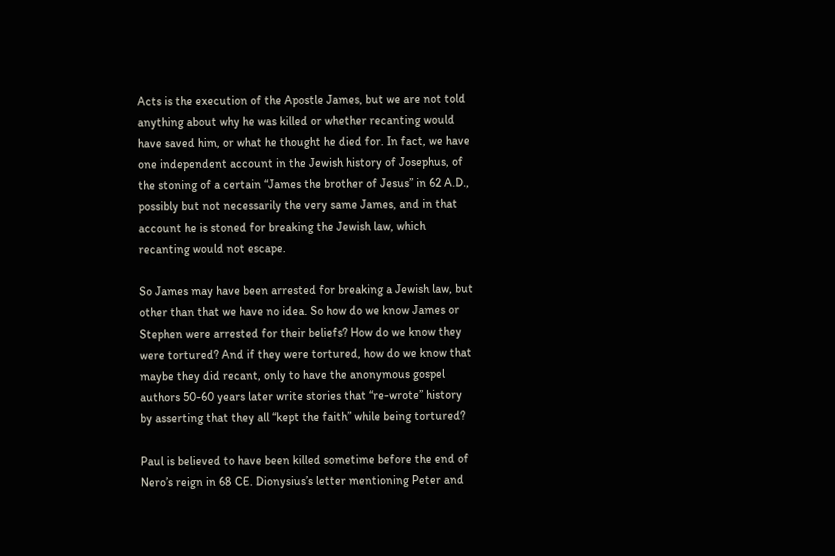Acts is the execution of the Apostle James, but we are not told anything about why he was killed or whether recanting would have saved him, or what he thought he died for. In fact, we have one independent account in the Jewish history of Josephus, of the stoning of a certain “James the brother of Jesus” in 62 A.D., possibly but not necessarily the very same James, and in that account he is stoned for breaking the Jewish law, which recanting would not escape.

So James may have been arrested for breaking a Jewish law, but other than that we have no idea. So how do we know James or Stephen were arrested for their beliefs? How do we know they were tortured? And if they were tortured, how do we know that maybe they did recant, only to have the anonymous gospel authors 50-60 years later write stories that “re-wrote” history by asserting that they all “kept the faith” while being tortured?

Paul is believed to have been killed sometime before the end of Nero’s reign in 68 CE. Dionysius’s letter mentioning Peter and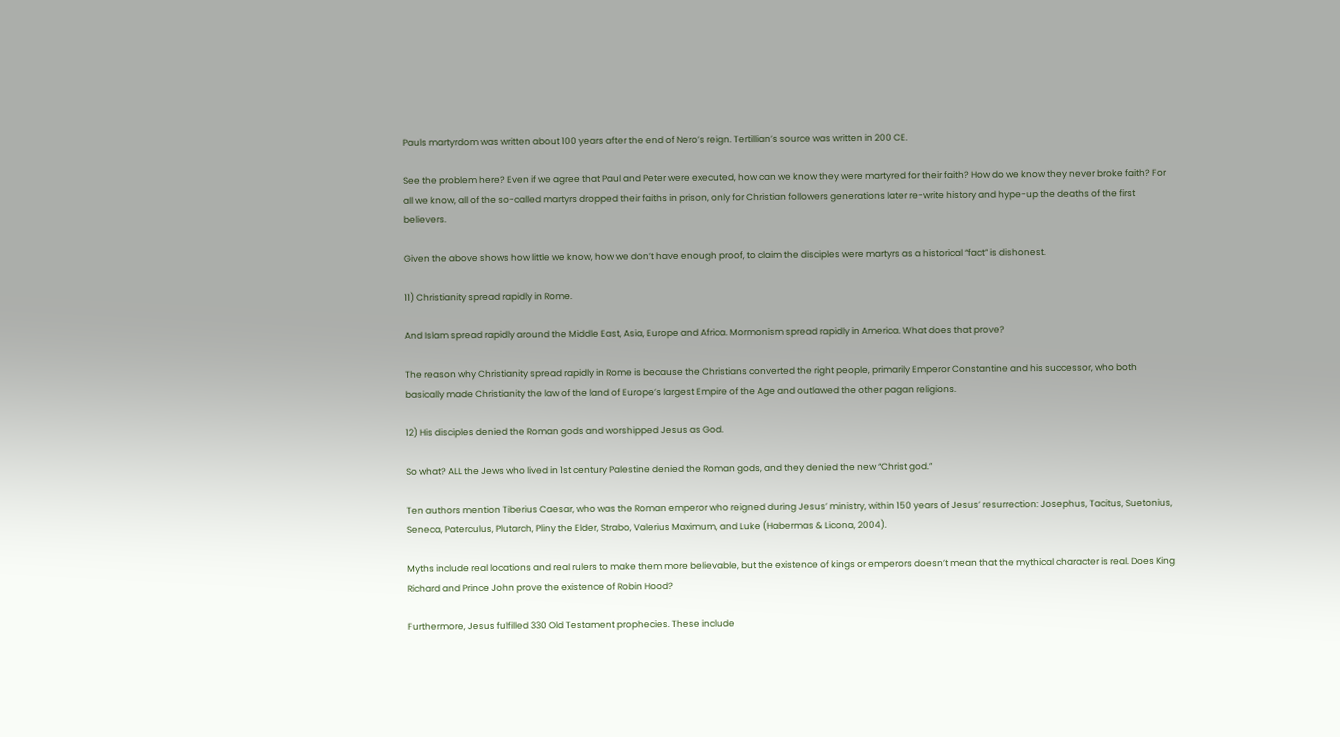Pauls martyrdom was written about 100 years after the end of Nero’s reign. Tertillian’s source was written in 200 CE.

See the problem here? Even if we agree that Paul and Peter were executed, how can we know they were martyred for their faith? How do we know they never broke faith? For all we know, all of the so-called martyrs dropped their faiths in prison, only for Christian followers generations later re-write history and hype-up the deaths of the first believers.

Given the above shows how little we know, how we don’t have enough proof, to claim the disciples were martyrs as a historical “fact” is dishonest.

11) Christianity spread rapidly in Rome.

And Islam spread rapidly around the Middle East, Asia, Europe and Africa. Mormonism spread rapidly in America. What does that prove?

The reason why Christianity spread rapidly in Rome is because the Christians converted the right people, primarily Emperor Constantine and his successor, who both basically made Christianity the law of the land of Europe’s largest Empire of the Age and outlawed the other pagan religions.

12) His disciples denied the Roman gods and worshipped Jesus as God.

So what? ALL the Jews who lived in 1st century Palestine denied the Roman gods, and they denied the new “Christ god.”

Ten authors mention Tiberius Caesar, who was the Roman emperor who reigned during Jesus’ ministry, within 150 years of Jesus’ resurrection: Josephus, Tacitus, Suetonius, Seneca, Paterculus, Plutarch, Pliny the Elder, Strabo, Valerius Maximum, and Luke (Habermas & Licona, 2004).

Myths include real locations and real rulers to make them more believable, but the existence of kings or emperors doesn’t mean that the mythical character is real. Does King Richard and Prince John prove the existence of Robin Hood?

Furthermore, Jesus fulfilled 330 Old Testament prophecies. These include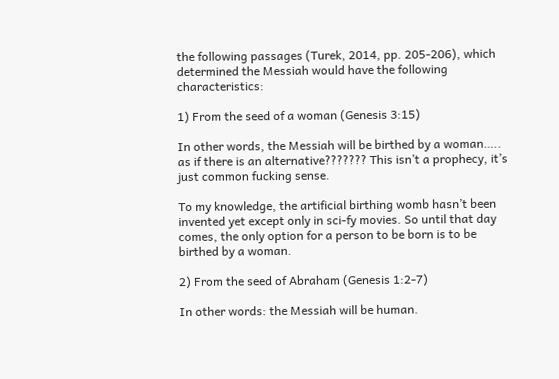the following passages (Turek, 2014, pp. 205-206), which determined the Messiah would have the following characteristics:

1) From the seed of a woman (Genesis 3:15)

In other words, the Messiah will be birthed by a woman….. as if there is an alternative??????? This isn’t a prophecy, it’s just common fucking sense.

To my knowledge, the artificial birthing womb hasn’t been invented yet except only in sci-fy movies. So until that day comes, the only option for a person to be born is to be birthed by a woman.

2) From the seed of Abraham (Genesis 1:2-7)

In other words: the Messiah will be human.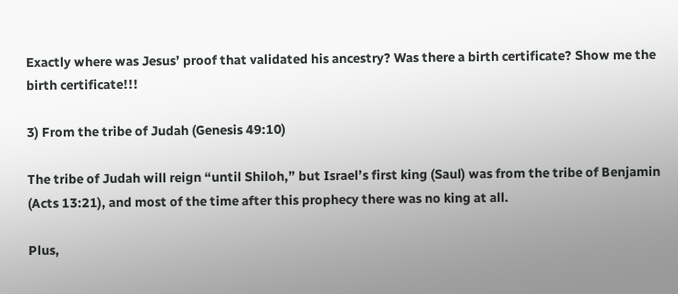Exactly where was Jesus’ proof that validated his ancestry? Was there a birth certificate? Show me the birth certificate!!!

3) From the tribe of Judah (Genesis 49:10)

The tribe of Judah will reign “until Shiloh,” but Israel’s first king (Saul) was from the tribe of Benjamin (Acts 13:21), and most of the time after this prophecy there was no king at all.

Plus,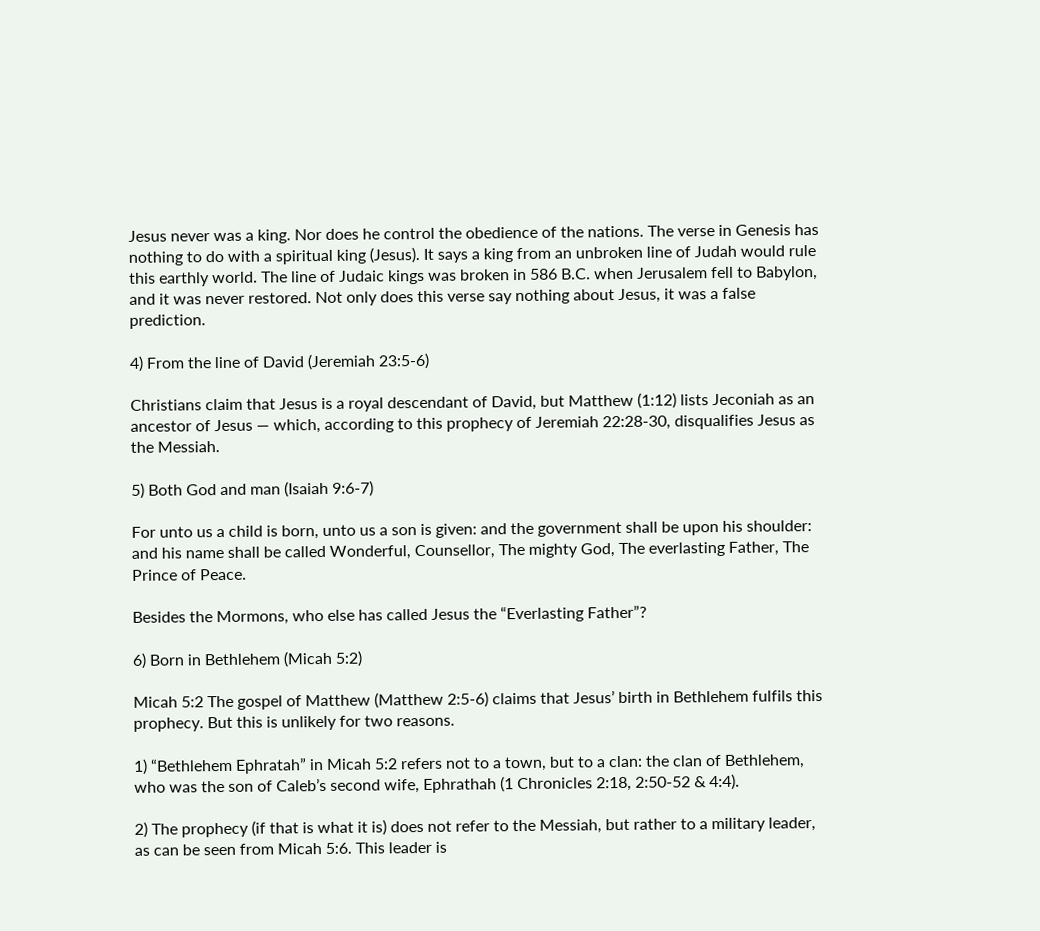Jesus never was a king. Nor does he control the obedience of the nations. The verse in Genesis has nothing to do with a spiritual king (Jesus). It says a king from an unbroken line of Judah would rule this earthly world. The line of Judaic kings was broken in 586 B.C. when Jerusalem fell to Babylon, and it was never restored. Not only does this verse say nothing about Jesus, it was a false prediction.

4) From the line of David (Jeremiah 23:5-6)

Christians claim that Jesus is a royal descendant of David, but Matthew (1:12) lists Jeconiah as an ancestor of Jesus — which, according to this prophecy of Jeremiah 22:28-30, disqualifies Jesus as the Messiah.

5) Both God and man (Isaiah 9:6-7)

For unto us a child is born, unto us a son is given: and the government shall be upon his shoulder: and his name shall be called Wonderful, Counsellor, The mighty God, The everlasting Father, The Prince of Peace.

Besides the Mormons, who else has called Jesus the “Everlasting Father”?

6) Born in Bethlehem (Micah 5:2)

Micah 5:2 The gospel of Matthew (Matthew 2:5-6) claims that Jesus’ birth in Bethlehem fulfils this prophecy. But this is unlikely for two reasons.

1) “Bethlehem Ephratah” in Micah 5:2 refers not to a town, but to a clan: the clan of Bethlehem, who was the son of Caleb’s second wife, Ephrathah (1 Chronicles 2:18, 2:50-52 & 4:4).

2) The prophecy (if that is what it is) does not refer to the Messiah, but rather to a military leader, as can be seen from Micah 5:6. This leader is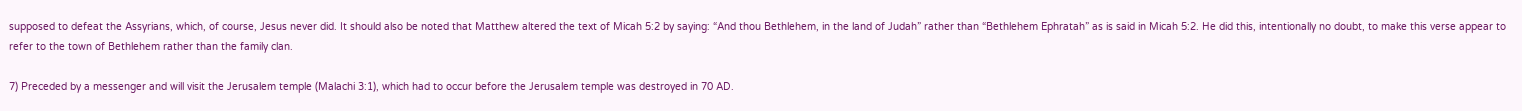supposed to defeat the Assyrians, which, of course, Jesus never did. It should also be noted that Matthew altered the text of Micah 5:2 by saying: “And thou Bethlehem, in the land of Judah” rather than “Bethlehem Ephratah” as is said in Micah 5:2. He did this, intentionally no doubt, to make this verse appear to refer to the town of Bethlehem rather than the family clan.

7) Preceded by a messenger and will visit the Jerusalem temple (Malachi 3:1), which had to occur before the Jerusalem temple was destroyed in 70 AD.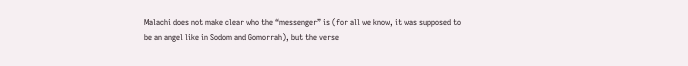Malachi does not make clear who the “messenger” is (for all we know, it was supposed to be an angel like in Sodom and Gomorrah), but the verse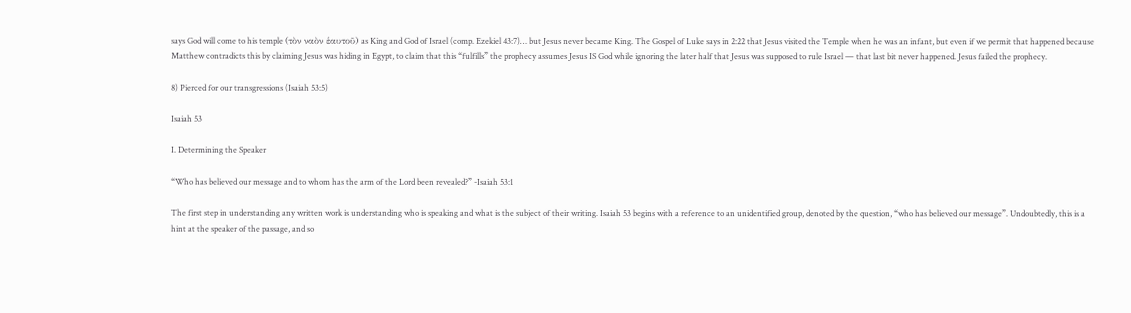says God will come to his temple (τὸν ναὸν ἑαυτοῦ) as King and God of Israel (comp. Ezekiel 43:7)… but Jesus never became King. The Gospel of Luke says in 2:22 that Jesus visited the Temple when he was an infant, but even if we permit that happened because Matthew contradicts this by claiming Jesus was hiding in Egypt, to claim that this “fulfills” the prophecy assumes Jesus IS God while ignoring the later half that Jesus was supposed to rule Israel — that last bit never happened. Jesus failed the prophecy.

8) Pierced for our transgressions (Isaiah 53:5)

Isaiah 53

I. Determining the Speaker

“Who has believed our message and to whom has the arm of the Lord been revealed?” -Isaiah 53:1

The first step in understanding any written work is understanding who is speaking and what is the subject of their writing. Isaiah 53 begins with a reference to an unidentified group, denoted by the question, “who has believed our message”. Undoubtedly, this is a hint at the speaker of the passage, and so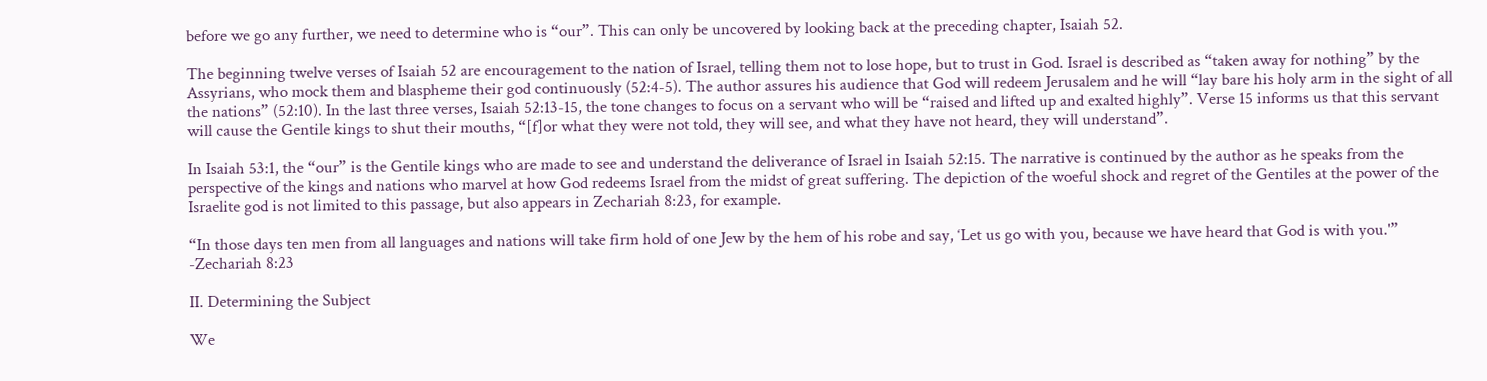before we go any further, we need to determine who is “our”. This can only be uncovered by looking back at the preceding chapter, Isaiah 52.

The beginning twelve verses of Isaiah 52 are encouragement to the nation of Israel, telling them not to lose hope, but to trust in God. Israel is described as “taken away for nothing” by the Assyrians, who mock them and blaspheme their god continuously (52:4-5). The author assures his audience that God will redeem Jerusalem and he will “lay bare his holy arm in the sight of all the nations” (52:10). In the last three verses, Isaiah 52:13-15, the tone changes to focus on a servant who will be “raised and lifted up and exalted highly”. Verse 15 informs us that this servant will cause the Gentile kings to shut their mouths, “[f]or what they were not told, they will see, and what they have not heard, they will understand”.

In Isaiah 53:1, the “our” is the Gentile kings who are made to see and understand the deliverance of Israel in Isaiah 52:15. The narrative is continued by the author as he speaks from the perspective of the kings and nations who marvel at how God redeems Israel from the midst of great suffering. The depiction of the woeful shock and regret of the Gentiles at the power of the Israelite god is not limited to this passage, but also appears in Zechariah 8:23, for example.

“In those days ten men from all languages and nations will take firm hold of one Jew by the hem of his robe and say, ‘Let us go with you, because we have heard that God is with you.'” -Zechariah 8:23

II. Determining the Subject

We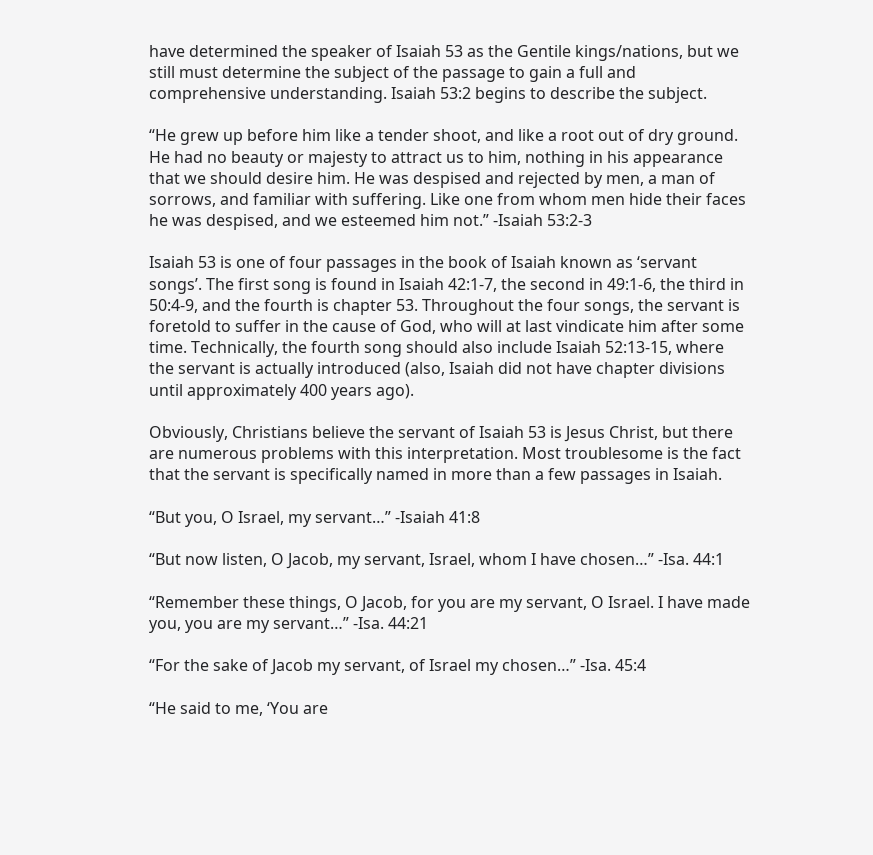have determined the speaker of Isaiah 53 as the Gentile kings/nations, but we still must determine the subject of the passage to gain a full and comprehensive understanding. Isaiah 53:2 begins to describe the subject.

“He grew up before him like a tender shoot, and like a root out of dry ground. He had no beauty or majesty to attract us to him, nothing in his appearance that we should desire him. He was despised and rejected by men, a man of sorrows, and familiar with suffering. Like one from whom men hide their faces he was despised, and we esteemed him not.” -Isaiah 53:2-3

Isaiah 53 is one of four passages in the book of Isaiah known as ‘servant songs’. The first song is found in Isaiah 42:1-7, the second in 49:1-6, the third in 50:4-9, and the fourth is chapter 53. Throughout the four songs, the servant is foretold to suffer in the cause of God, who will at last vindicate him after some time. Technically, the fourth song should also include Isaiah 52:13-15, where the servant is actually introduced (also, Isaiah did not have chapter divisions until approximately 400 years ago).

Obviously, Christians believe the servant of Isaiah 53 is Jesus Christ, but there are numerous problems with this interpretation. Most troublesome is the fact that the servant is specifically named in more than a few passages in Isaiah.

“But you, O Israel, my servant…” -Isaiah 41:8

“But now listen, O Jacob, my servant, Israel, whom I have chosen…” -Isa. 44:1

“Remember these things, O Jacob, for you are my servant, O Israel. I have made you, you are my servant…” -Isa. 44:21

“For the sake of Jacob my servant, of Israel my chosen…” -Isa. 45:4

“He said to me, ‘You are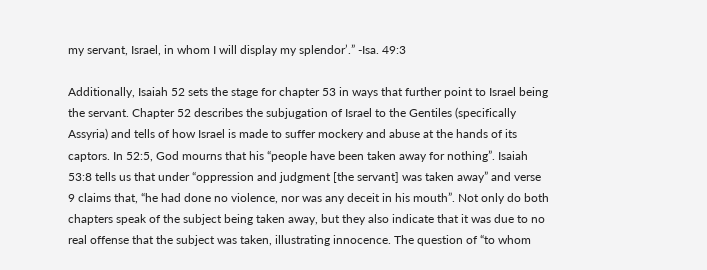my servant, Israel, in whom I will display my splendor’.” -Isa. 49:3

Additionally, Isaiah 52 sets the stage for chapter 53 in ways that further point to Israel being the servant. Chapter 52 describes the subjugation of Israel to the Gentiles (specifically Assyria) and tells of how Israel is made to suffer mockery and abuse at the hands of its captors. In 52:5, God mourns that his “people have been taken away for nothing”. Isaiah 53:8 tells us that under “oppression and judgment [the servant] was taken away” and verse 9 claims that, “he had done no violence, nor was any deceit in his mouth”. Not only do both chapters speak of the subject being taken away, but they also indicate that it was due to no real offense that the subject was taken, illustrating innocence. The question of “to whom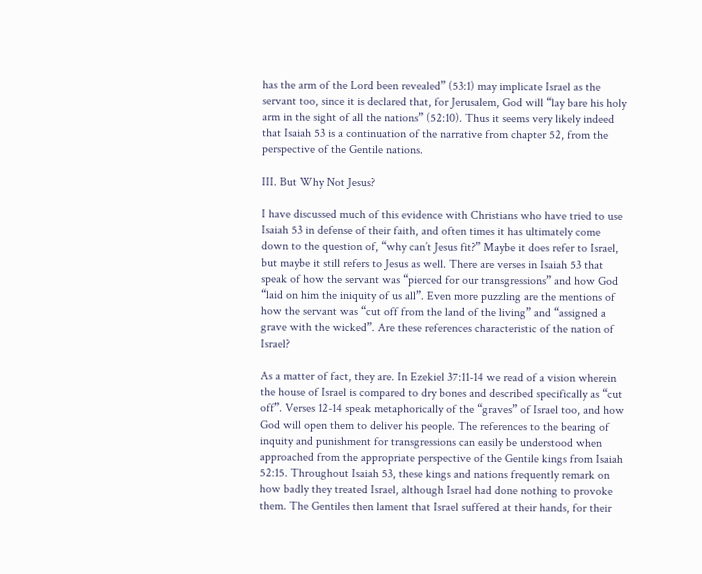has the arm of the Lord been revealed” (53:1) may implicate Israel as the servant too, since it is declared that, for Jerusalem, God will “lay bare his holy arm in the sight of all the nations” (52:10). Thus it seems very likely indeed that Isaiah 53 is a continuation of the narrative from chapter 52, from the perspective of the Gentile nations.

III. But Why Not Jesus?

I have discussed much of this evidence with Christians who have tried to use Isaiah 53 in defense of their faith, and often times it has ultimately come down to the question of, “why can’t Jesus fit?” Maybe it does refer to Israel, but maybe it still refers to Jesus as well. There are verses in Isaiah 53 that speak of how the servant was “pierced for our transgressions” and how God “laid on him the iniquity of us all”. Even more puzzling are the mentions of how the servant was “cut off from the land of the living” and “assigned a grave with the wicked”. Are these references characteristic of the nation of Israel?

As a matter of fact, they are. In Ezekiel 37:11-14 we read of a vision wherein the house of Israel is compared to dry bones and described specifically as “cut off”. Verses 12-14 speak metaphorically of the “graves” of Israel too, and how God will open them to deliver his people. The references to the bearing of inquity and punishment for transgressions can easily be understood when approached from the appropriate perspective of the Gentile kings from Isaiah 52:15. Throughout Isaiah 53, these kings and nations frequently remark on how badly they treated Israel, although Israel had done nothing to provoke them. The Gentiles then lament that Israel suffered at their hands, for their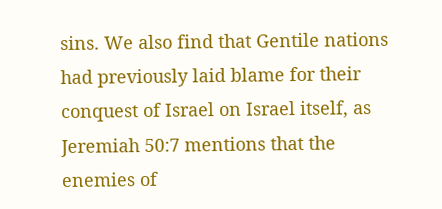sins. We also find that Gentile nations had previously laid blame for their conquest of Israel on Israel itself, as Jeremiah 50:7 mentions that the enemies of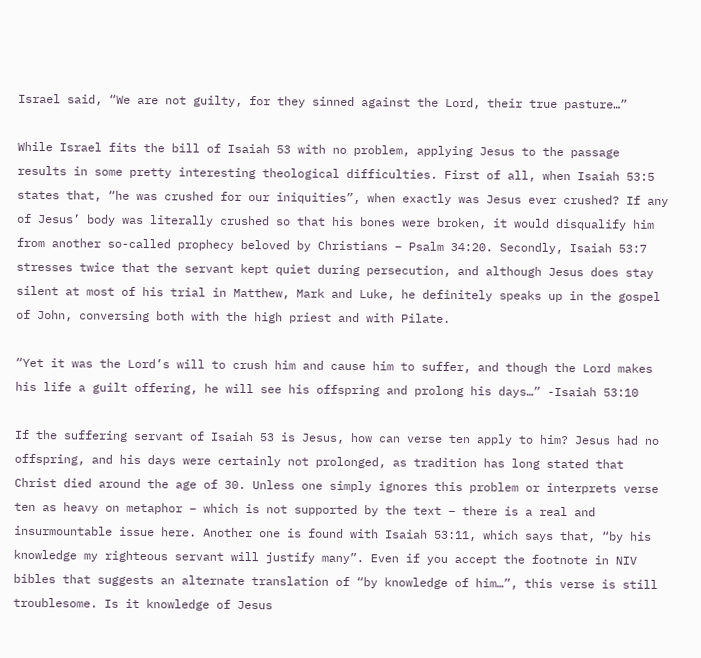Israel said, “We are not guilty, for they sinned against the Lord, their true pasture…”

While Israel fits the bill of Isaiah 53 with no problem, applying Jesus to the passage results in some pretty interesting theological difficulties. First of all, when Isaiah 53:5 states that, “he was crushed for our iniquities”, when exactly was Jesus ever crushed? If any of Jesus’ body was literally crushed so that his bones were broken, it would disqualify him from another so-called prophecy beloved by Christians – Psalm 34:20. Secondly, Isaiah 53:7 stresses twice that the servant kept quiet during persecution, and although Jesus does stay silent at most of his trial in Matthew, Mark and Luke, he definitely speaks up in the gospel of John, conversing both with the high priest and with Pilate.

“Yet it was the Lord’s will to crush him and cause him to suffer, and though the Lord makes his life a guilt offering, he will see his offspring and prolong his days…” -Isaiah 53:10

If the suffering servant of Isaiah 53 is Jesus, how can verse ten apply to him? Jesus had no offspring, and his days were certainly not prolonged, as tradition has long stated that Christ died around the age of 30. Unless one simply ignores this problem or interprets verse ten as heavy on metaphor – which is not supported by the text – there is a real and insurmountable issue here. Another one is found with Isaiah 53:11, which says that, “by his knowledge my righteous servant will justify many”. Even if you accept the footnote in NIV bibles that suggests an alternate translation of “by knowledge of him…”, this verse is still troublesome. Is it knowledge of Jesus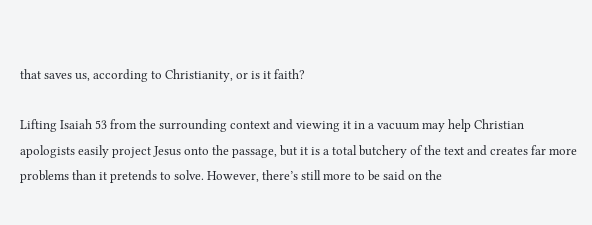that saves us, according to Christianity, or is it faith?

Lifting Isaiah 53 from the surrounding context and viewing it in a vacuum may help Christian apologists easily project Jesus onto the passage, but it is a total butchery of the text and creates far more problems than it pretends to solve. However, there’s still more to be said on the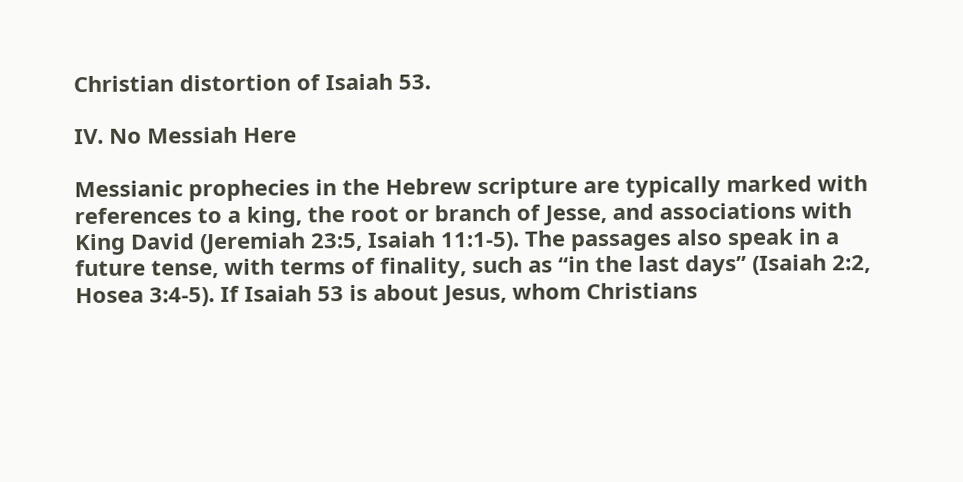Christian distortion of Isaiah 53.

IV. No Messiah Here

Messianic prophecies in the Hebrew scripture are typically marked with references to a king, the root or branch of Jesse, and associations with King David (Jeremiah 23:5, Isaiah 11:1-5). The passages also speak in a future tense, with terms of finality, such as “in the last days” (Isaiah 2:2, Hosea 3:4-5). If Isaiah 53 is about Jesus, whom Christians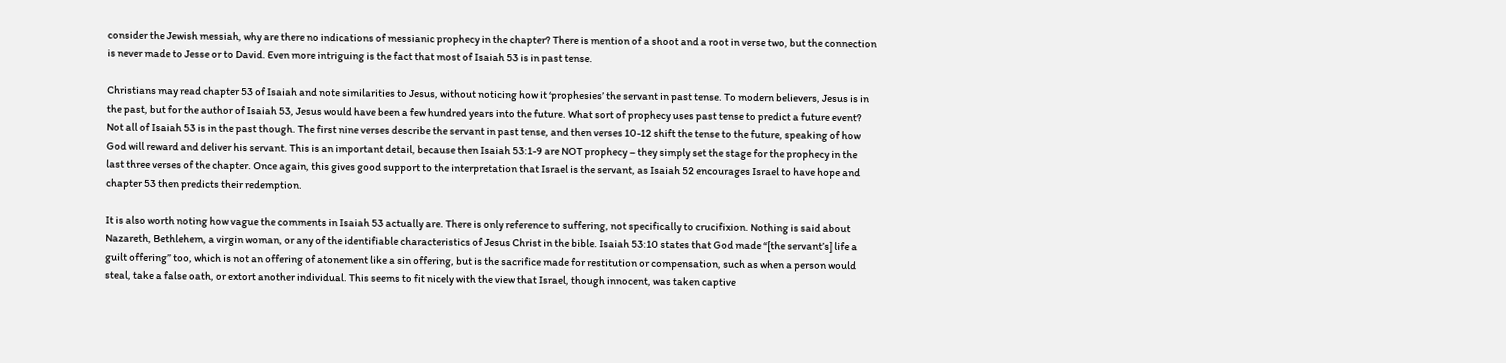consider the Jewish messiah, why are there no indications of messianic prophecy in the chapter? There is mention of a shoot and a root in verse two, but the connection is never made to Jesse or to David. Even more intriguing is the fact that most of Isaiah 53 is in past tense.

Christians may read chapter 53 of Isaiah and note similarities to Jesus, without noticing how it ‘prophesies’ the servant in past tense. To modern believers, Jesus is in the past, but for the author of Isaiah 53, Jesus would have been a few hundred years into the future. What sort of prophecy uses past tense to predict a future event? Not all of Isaiah 53 is in the past though. The first nine verses describe the servant in past tense, and then verses 10-12 shift the tense to the future, speaking of how God will reward and deliver his servant. This is an important detail, because then Isaiah 53:1-9 are NOT prophecy – they simply set the stage for the prophecy in the last three verses of the chapter. Once again, this gives good support to the interpretation that Israel is the servant, as Isaiah 52 encourages Israel to have hope and chapter 53 then predicts their redemption.

It is also worth noting how vague the comments in Isaiah 53 actually are. There is only reference to suffering, not specifically to crucifixion. Nothing is said about Nazareth, Bethlehem, a virgin woman, or any of the identifiable characteristics of Jesus Christ in the bible. Isaiah 53:10 states that God made “[the servant’s] life a guilt offering” too, which is not an offering of atonement like a sin offering, but is the sacrifice made for restitution or compensation, such as when a person would steal, take a false oath, or extort another individual. This seems to fit nicely with the view that Israel, though innocent, was taken captive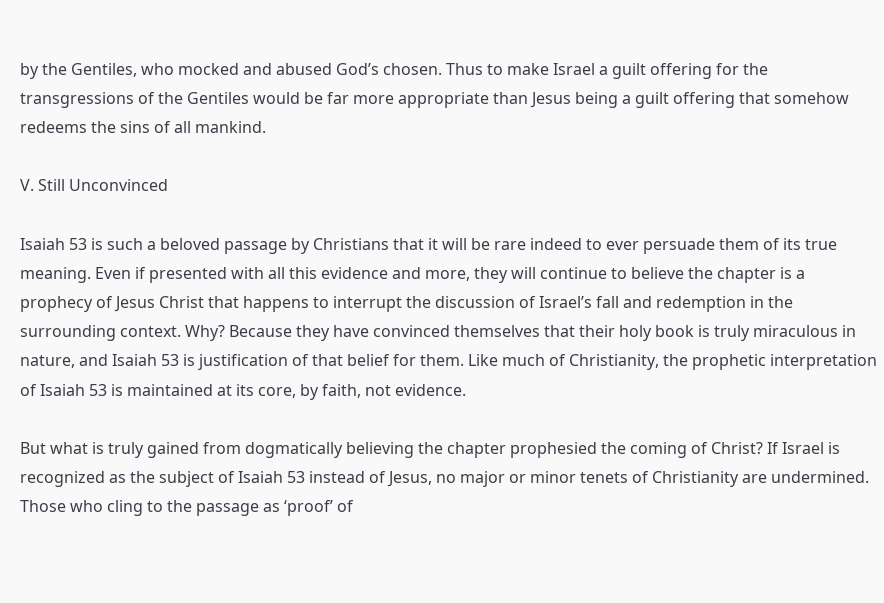by the Gentiles, who mocked and abused God’s chosen. Thus to make Israel a guilt offering for the transgressions of the Gentiles would be far more appropriate than Jesus being a guilt offering that somehow redeems the sins of all mankind.

V. Still Unconvinced

Isaiah 53 is such a beloved passage by Christians that it will be rare indeed to ever persuade them of its true meaning. Even if presented with all this evidence and more, they will continue to believe the chapter is a prophecy of Jesus Christ that happens to interrupt the discussion of Israel’s fall and redemption in the surrounding context. Why? Because they have convinced themselves that their holy book is truly miraculous in nature, and Isaiah 53 is justification of that belief for them. Like much of Christianity, the prophetic interpretation of Isaiah 53 is maintained at its core, by faith, not evidence.

But what is truly gained from dogmatically believing the chapter prophesied the coming of Christ? If Israel is recognized as the subject of Isaiah 53 instead of Jesus, no major or minor tenets of Christianity are undermined. Those who cling to the passage as ‘proof’ of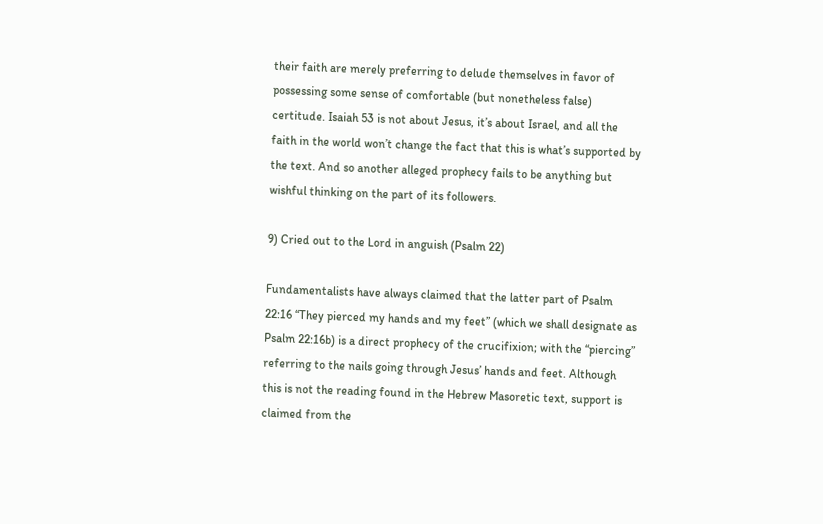their faith are merely preferring to delude themselves in favor of possessing some sense of comfortable (but nonetheless false) certitude. Isaiah 53 is not about Jesus, it’s about Israel, and all the faith in the world won’t change the fact that this is what’s supported by the text. And so another alleged prophecy fails to be anything but wishful thinking on the part of its followers.

9) Cried out to the Lord in anguish (Psalm 22)

Fundamentalists have always claimed that the latter part of Psalm 22:16 “They pierced my hands and my feet” (which we shall designate as Psalm 22:16b) is a direct prophecy of the crucifixion; with the “piercing” referring to the nails going through Jesus’ hands and feet. Although this is not the reading found in the Hebrew Masoretic text, support is claimed from the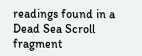readings found in a Dead Sea Scroll fragment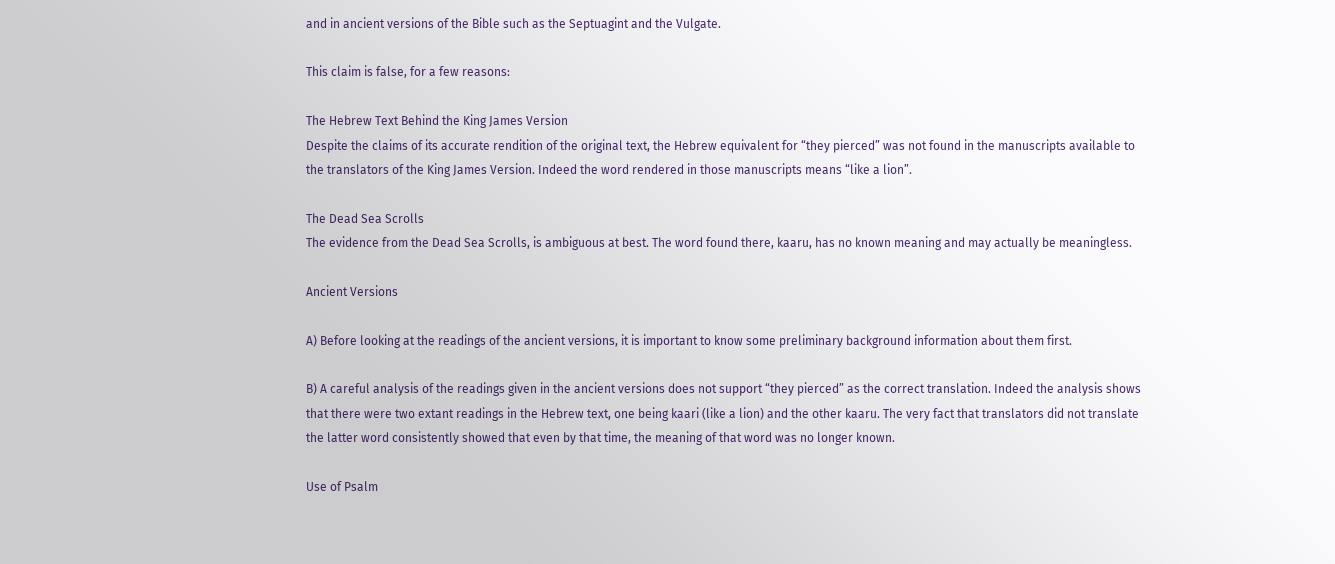and in ancient versions of the Bible such as the Septuagint and the Vulgate.

This claim is false, for a few reasons:

The Hebrew Text Behind the King James Version
Despite the claims of its accurate rendition of the original text, the Hebrew equivalent for “they pierced” was not found in the manuscripts available to the translators of the King James Version. Indeed the word rendered in those manuscripts means “like a lion”.

The Dead Sea Scrolls
The evidence from the Dead Sea Scrolls, is ambiguous at best. The word found there, kaaru, has no known meaning and may actually be meaningless.

Ancient Versions

A) Before looking at the readings of the ancient versions, it is important to know some preliminary background information about them first.

B) A careful analysis of the readings given in the ancient versions does not support “they pierced” as the correct translation. Indeed the analysis shows that there were two extant readings in the Hebrew text, one being kaari (like a lion) and the other kaaru. The very fact that translators did not translate the latter word consistently showed that even by that time, the meaning of that word was no longer known.

Use of Psalm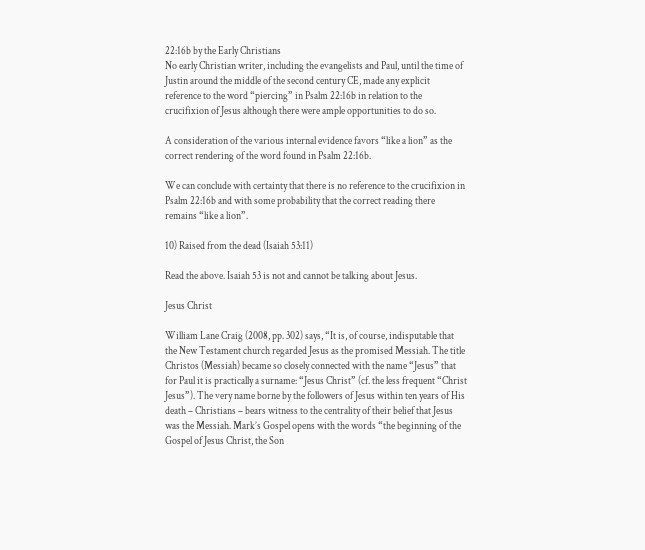22:16b by the Early Christians
No early Christian writer, including the evangelists and Paul, until the time of Justin around the middle of the second century CE, made any explicit reference to the word “piercing” in Psalm 22:16b in relation to the crucifixion of Jesus although there were ample opportunities to do so.

A consideration of the various internal evidence favors “like a lion” as the correct rendering of the word found in Psalm 22:16b.

We can conclude with certainty that there is no reference to the crucifixion in Psalm 22:16b and with some probability that the correct reading there remains “like a lion”.

10) Raised from the dead (Isaiah 53:11)

Read the above. Isaiah 53 is not and cannot be talking about Jesus.

Jesus Christ

William Lane Craig (2008, pp. 302) says, “It is, of course, indisputable that the New Testament church regarded Jesus as the promised Messiah. The title Christos (Messiah) became so closely connected with the name “Jesus” that for Paul it is practically a surname: “Jesus Christ” (cf. the less frequent “Christ Jesus”). The very name borne by the followers of Jesus within ten years of His death – Christians – bears witness to the centrality of their belief that Jesus was the Messiah. Mark’s Gospel opens with the words “the beginning of the Gospel of Jesus Christ, the Son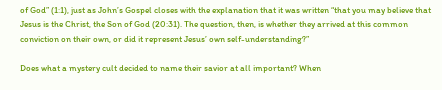of God” (1:1), just as John’s Gospel closes with the explanation that it was written “that you may believe that Jesus is the Christ, the Son of God (20:31). The question, then, is whether they arrived at this common conviction on their own, or did it represent Jesus’ own self-understanding?”

Does what a mystery cult decided to name their savior at all important? When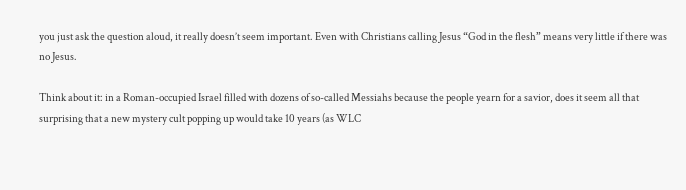you just ask the question aloud, it really doesn’t seem important. Even with Christians calling Jesus “God in the flesh” means very little if there was no Jesus.

Think about it: in a Roman-occupied Israel filled with dozens of so-called Messiahs because the people yearn for a savior, does it seem all that surprising that a new mystery cult popping up would take 10 years (as WLC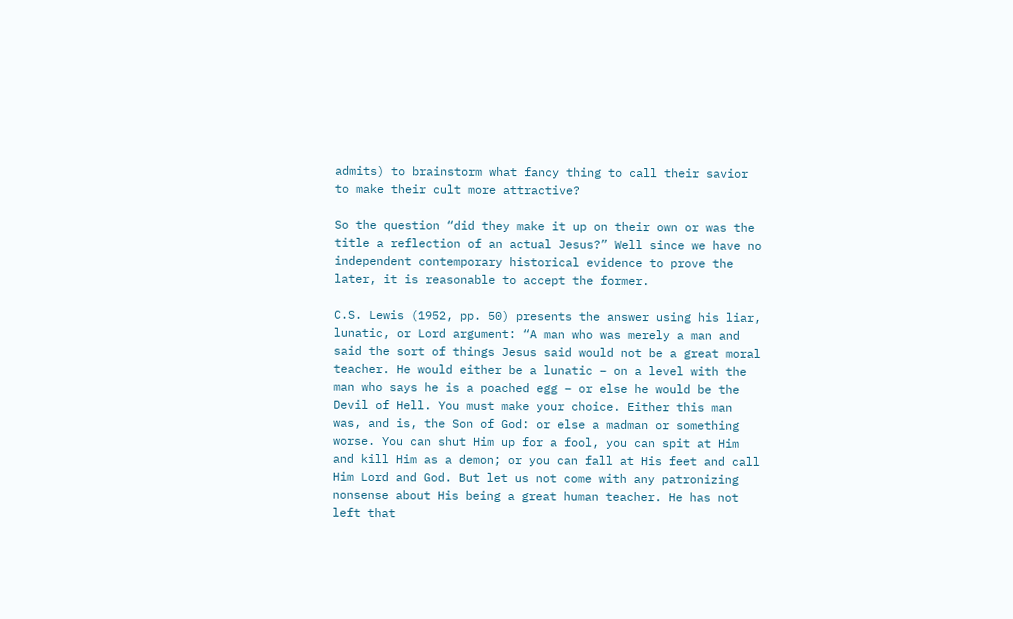admits) to brainstorm what fancy thing to call their savior to make their cult more attractive?

So the question “did they make it up on their own or was the title a reflection of an actual Jesus?” Well since we have no independent contemporary historical evidence to prove the later, it is reasonable to accept the former.

C.S. Lewis (1952, pp. 50) presents the answer using his liar, lunatic, or Lord argument: “A man who was merely a man and said the sort of things Jesus said would not be a great moral teacher. He would either be a lunatic – on a level with the man who says he is a poached egg – or else he would be the Devil of Hell. You must make your choice. Either this man was, and is, the Son of God: or else a madman or something worse. You can shut Him up for a fool, you can spit at Him and kill Him as a demon; or you can fall at His feet and call Him Lord and God. But let us not come with any patronizing nonsense about His being a great human teacher. He has not left that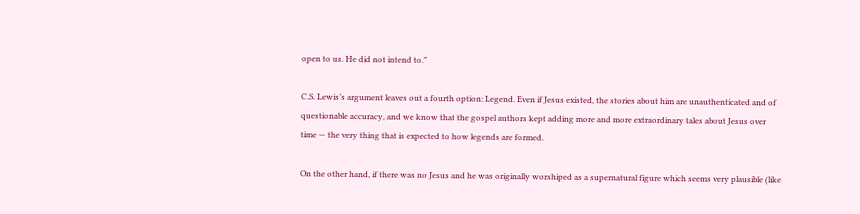open to us. He did not intend to.”

C.S. Lewis’s argument leaves out a fourth option: Legend. Even if Jesus existed, the stories about him are unauthenticated and of questionable accuracy, and we know that the gospel authors kept adding more and more extraordinary tales about Jesus over time — the very thing that is expected to how legends are formed.

On the other hand, if there was no Jesus and he was originally worshiped as a supernatural figure which seems very plausible (like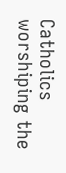Catholics worshiping the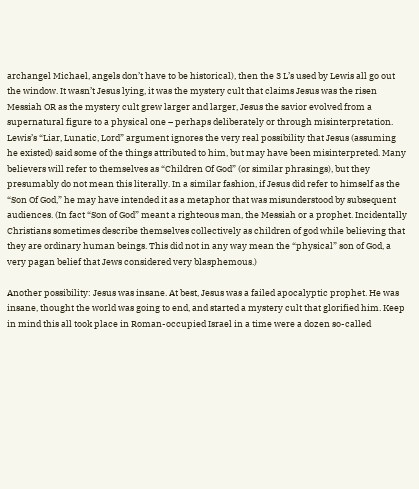archangel Michael, angels don’t have to be historical), then the 3 L’s used by Lewis all go out the window. It wasn’t Jesus lying, it was the mystery cult that claims Jesus was the risen Messiah OR as the mystery cult grew larger and larger, Jesus the savior evolved from a supernatural figure to a physical one – perhaps deliberately or through misinterpretation. Lewis’s “Liar, Lunatic, Lord” argument ignores the very real possibility that Jesus (assuming he existed) said some of the things attributed to him, but may have been misinterpreted. Many believers will refer to themselves as “Children Of God” (or similar phrasings), but they presumably do not mean this literally. In a similar fashion, if Jesus did refer to himself as the “Son Of God,” he may have intended it as a metaphor that was misunderstood by subsequent audiences. (In fact “Son of God” meant a righteous man, the Messiah or a prophet. Incidentally Christians sometimes describe themselves collectively as children of god while believing that they are ordinary human beings. This did not in any way mean the “physical” son of God, a very pagan belief that Jews considered very blasphemous.)

Another possibility: Jesus was insane. At best, Jesus was a failed apocalyptic prophet. He was insane, thought the world was going to end, and started a mystery cult that glorified him. Keep in mind this all took place in Roman-occupied Israel in a time were a dozen so-called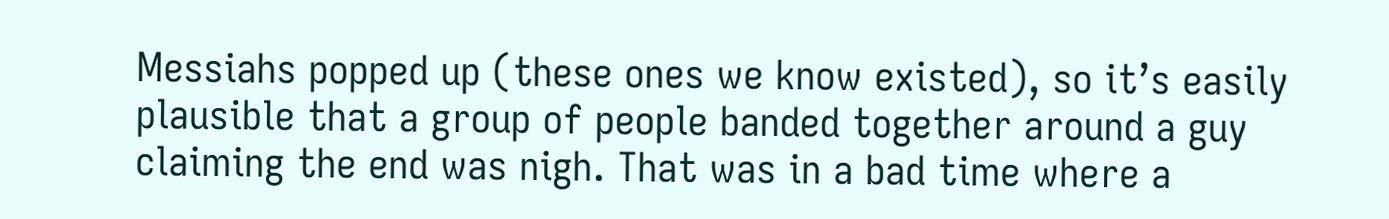Messiahs popped up (these ones we know existed), so it’s easily plausible that a group of people banded together around a guy claiming the end was nigh. That was in a bad time where a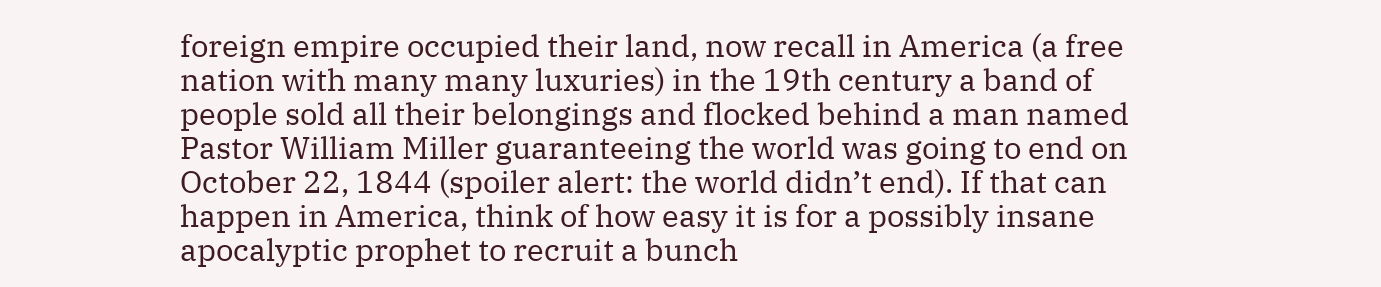foreign empire occupied their land, now recall in America (a free nation with many many luxuries) in the 19th century a band of people sold all their belongings and flocked behind a man named Pastor William Miller guaranteeing the world was going to end on October 22, 1844 (spoiler alert: the world didn’t end). If that can happen in America, think of how easy it is for a possibly insane apocalyptic prophet to recruit a bunch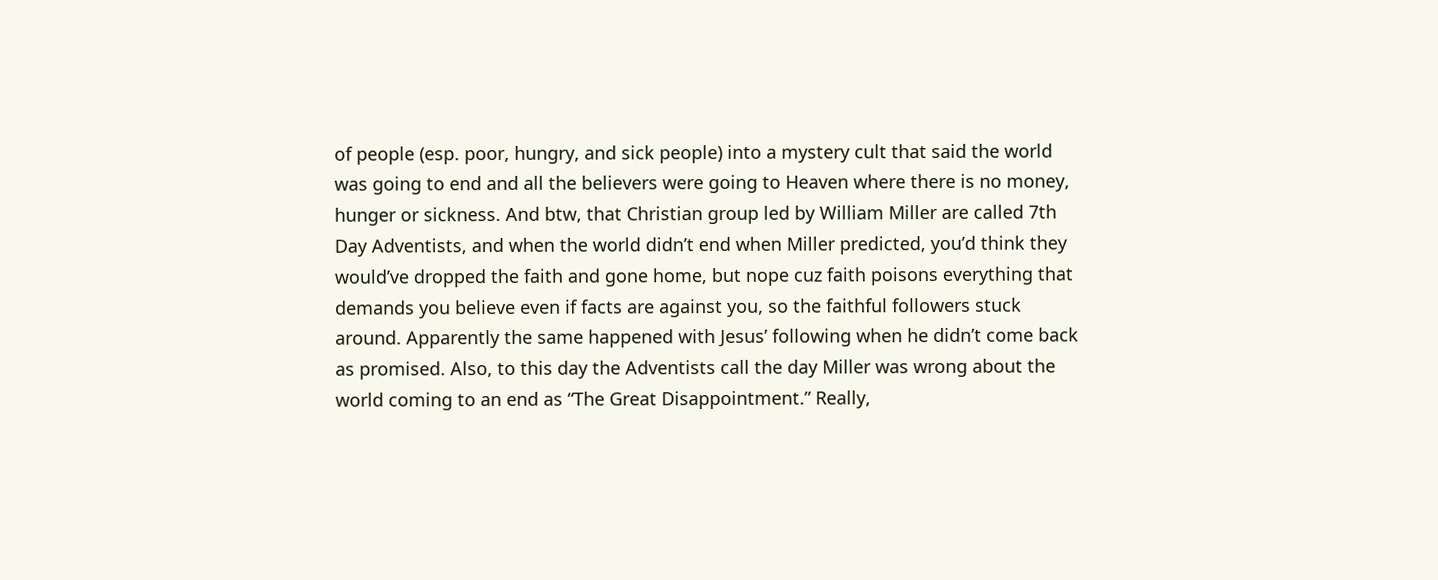of people (esp. poor, hungry, and sick people) into a mystery cult that said the world was going to end and all the believers were going to Heaven where there is no money, hunger or sickness. And btw, that Christian group led by William Miller are called 7th Day Adventists, and when the world didn’t end when Miller predicted, you’d think they would’ve dropped the faith and gone home, but nope cuz faith poisons everything that demands you believe even if facts are against you, so the faithful followers stuck around. Apparently the same happened with Jesus’ following when he didn’t come back as promised. Also, to this day the Adventists call the day Miller was wrong about the world coming to an end as “The Great Disappointment.” Really,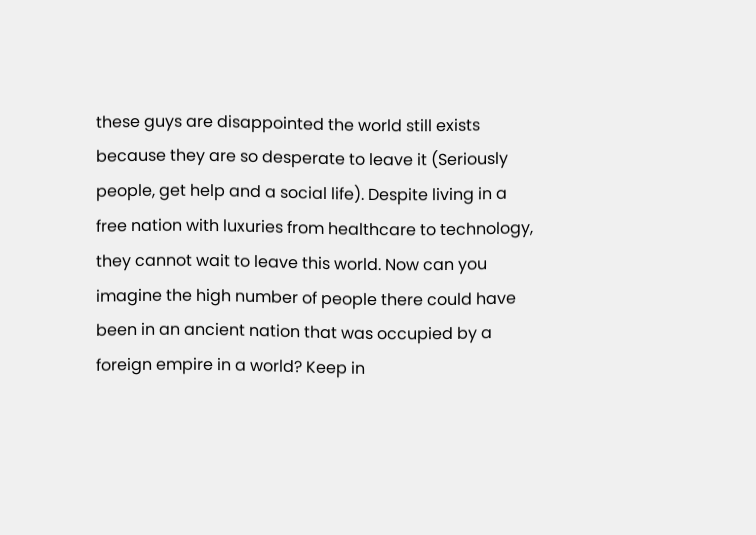these guys are disappointed the world still exists because they are so desperate to leave it (Seriously people, get help and a social life). Despite living in a free nation with luxuries from healthcare to technology, they cannot wait to leave this world. Now can you imagine the high number of people there could have been in an ancient nation that was occupied by a foreign empire in a world? Keep in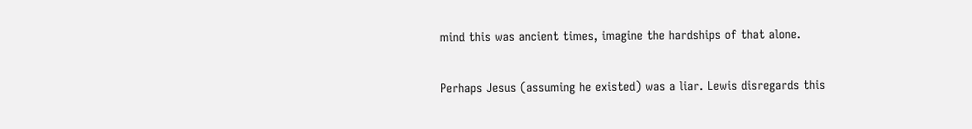mind this was ancient times, imagine the hardships of that alone.

Perhaps Jesus (assuming he existed) was a liar. Lewis disregards this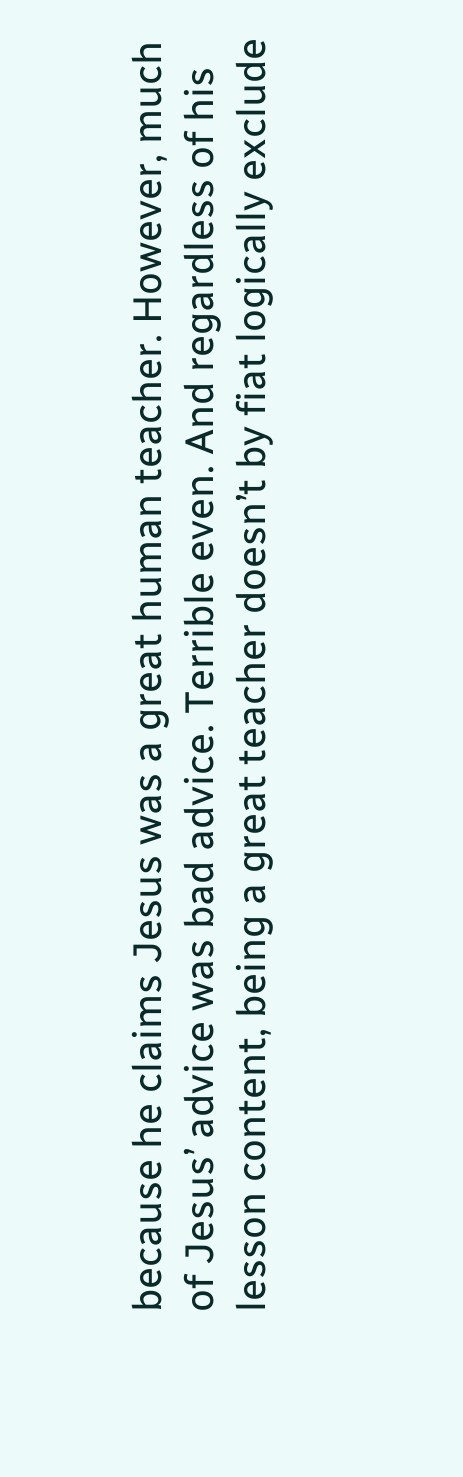because he claims Jesus was a great human teacher. However, much of Jesus’ advice was bad advice. Terrible even. And regardless of his lesson content, being a great teacher doesn’t by fiat logically exclude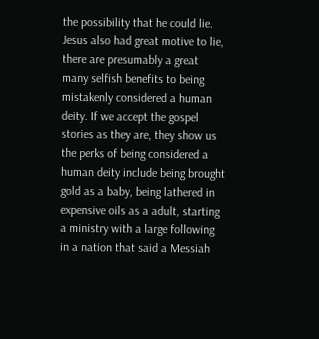the possibility that he could lie. Jesus also had great motive to lie, there are presumably a great many selfish benefits to being mistakenly considered a human deity. If we accept the gospel stories as they are, they show us the perks of being considered a human deity include being brought gold as a baby, being lathered in expensive oils as a adult, starting a ministry with a large following in a nation that said a Messiah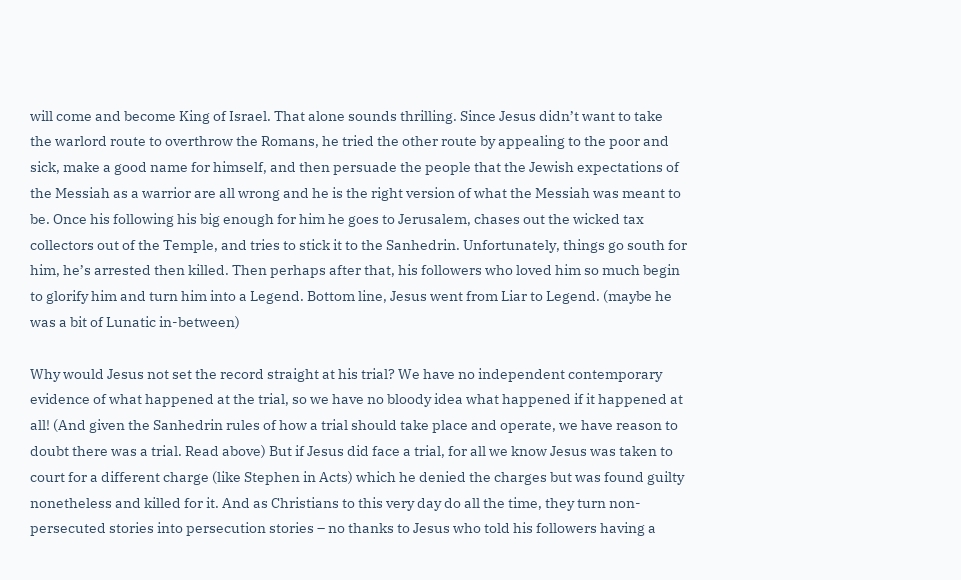will come and become King of Israel. That alone sounds thrilling. Since Jesus didn’t want to take the warlord route to overthrow the Romans, he tried the other route by appealing to the poor and sick, make a good name for himself, and then persuade the people that the Jewish expectations of the Messiah as a warrior are all wrong and he is the right version of what the Messiah was meant to be. Once his following his big enough for him he goes to Jerusalem, chases out the wicked tax collectors out of the Temple, and tries to stick it to the Sanhedrin. Unfortunately, things go south for him, he’s arrested then killed. Then perhaps after that, his followers who loved him so much begin to glorify him and turn him into a Legend. Bottom line, Jesus went from Liar to Legend. (maybe he was a bit of Lunatic in-between)

Why would Jesus not set the record straight at his trial? We have no independent contemporary evidence of what happened at the trial, so we have no bloody idea what happened if it happened at all! (And given the Sanhedrin rules of how a trial should take place and operate, we have reason to doubt there was a trial. Read above) But if Jesus did face a trial, for all we know Jesus was taken to court for a different charge (like Stephen in Acts) which he denied the charges but was found guilty nonetheless and killed for it. And as Christians to this very day do all the time, they turn non-persecuted stories into persecution stories – no thanks to Jesus who told his followers having a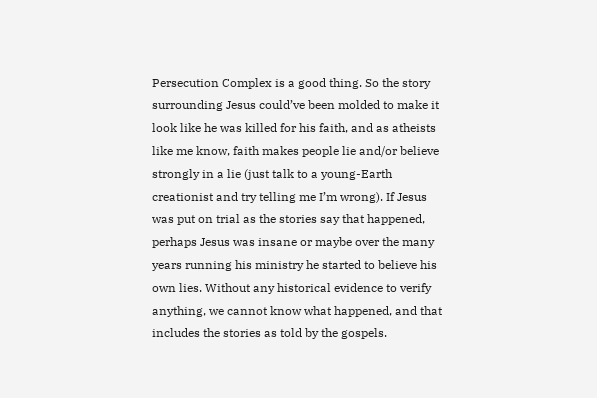Persecution Complex is a good thing. So the story surrounding Jesus could’ve been molded to make it look like he was killed for his faith, and as atheists like me know, faith makes people lie and/or believe strongly in a lie (just talk to a young-Earth creationist and try telling me I’m wrong). If Jesus was put on trial as the stories say that happened, perhaps Jesus was insane or maybe over the many years running his ministry he started to believe his own lies. Without any historical evidence to verify anything, we cannot know what happened, and that includes the stories as told by the gospels.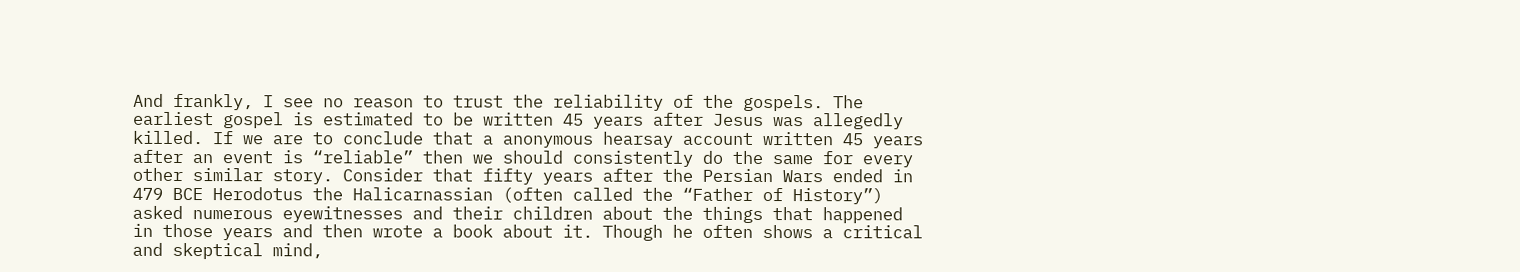And frankly, I see no reason to trust the reliability of the gospels. The earliest gospel is estimated to be written 45 years after Jesus was allegedly killed. If we are to conclude that a anonymous hearsay account written 45 years after an event is “reliable” then we should consistently do the same for every other similar story. Consider that fifty years after the Persian Wars ended in 479 BCE Herodotus the Halicarnassian (often called the “Father of History”) asked numerous eyewitnesses and their children about the things that happened in those years and then wrote a book about it. Though he often shows a critical and skeptical mind,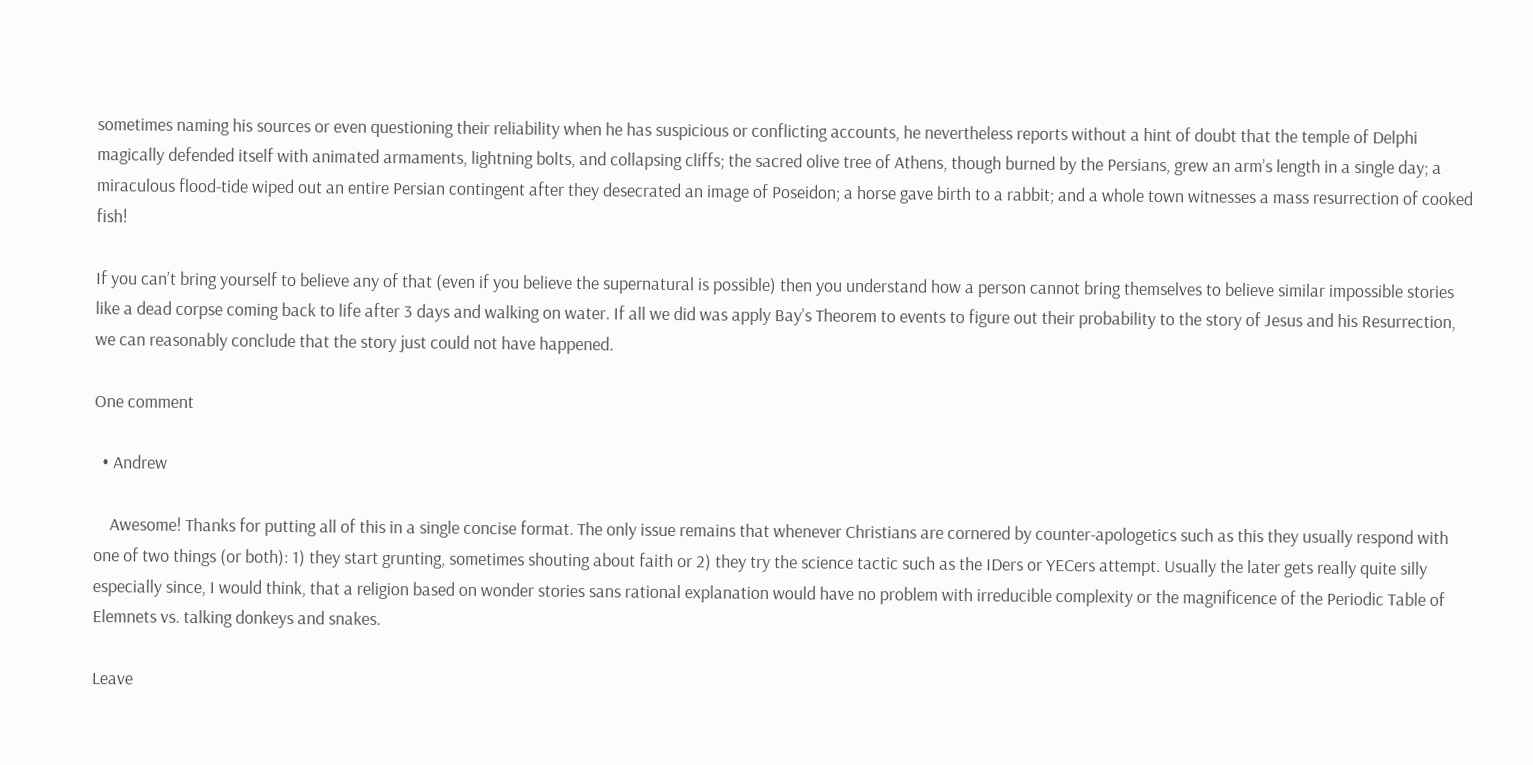sometimes naming his sources or even questioning their reliability when he has suspicious or conflicting accounts, he nevertheless reports without a hint of doubt that the temple of Delphi magically defended itself with animated armaments, lightning bolts, and collapsing cliffs; the sacred olive tree of Athens, though burned by the Persians, grew an arm’s length in a single day; a miraculous flood-tide wiped out an entire Persian contingent after they desecrated an image of Poseidon; a horse gave birth to a rabbit; and a whole town witnesses a mass resurrection of cooked fish!

If you can’t bring yourself to believe any of that (even if you believe the supernatural is possible) then you understand how a person cannot bring themselves to believe similar impossible stories like a dead corpse coming back to life after 3 days and walking on water. If all we did was apply Bay’s Theorem to events to figure out their probability to the story of Jesus and his Resurrection, we can reasonably conclude that the story just could not have happened.

One comment

  • Andrew

    Awesome! Thanks for putting all of this in a single concise format. The only issue remains that whenever Christians are cornered by counter-apologetics such as this they usually respond with one of two things (or both): 1) they start grunting, sometimes shouting about faith or 2) they try the science tactic such as the IDers or YECers attempt. Usually the later gets really quite silly especially since, I would think, that a religion based on wonder stories sans rational explanation would have no problem with irreducible complexity or the magnificence of the Periodic Table of Elemnets vs. talking donkeys and snakes.

Leave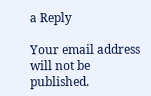a Reply

Your email address will not be published.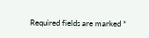Required fields are marked *